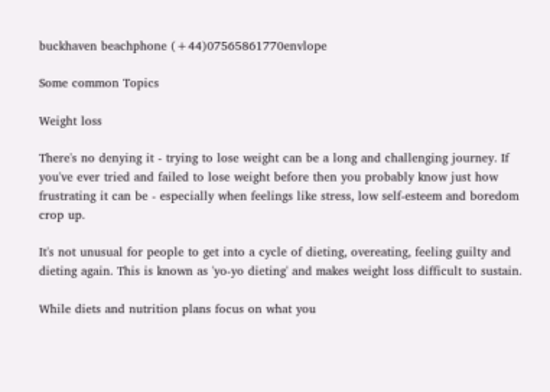buckhaven beachphone (+44)07565861770envlope

Some common Topics

Weight loss

There's no denying it - trying to lose weight can be a long and challenging journey. If you've ever tried and failed to lose weight before then you probably know just how frustrating it can be - especially when feelings like stress, low self-esteem and boredom crop up.

It's not unusual for people to get into a cycle of dieting, overeating, feeling guilty and dieting again. This is known as 'yo-yo dieting' and makes weight loss difficult to sustain.

While diets and nutrition plans focus on what you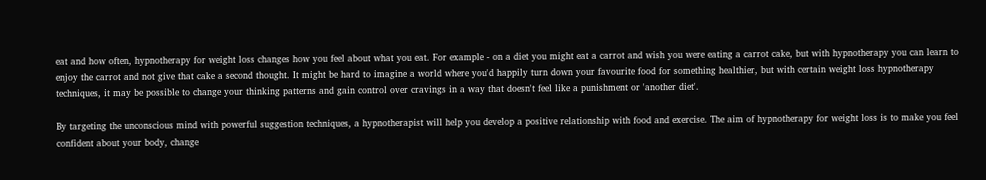eat and how often, hypnotherapy for weight loss changes how you feel about what you eat. For example - on a diet you might eat a carrot and wish you were eating a carrot cake, but with hypnotherapy you can learn to enjoy the carrot and not give that cake a second thought. It might be hard to imagine a world where you'd happily turn down your favourite food for something healthier, but with certain weight loss hypnotherapy techniques, it may be possible to change your thinking patterns and gain control over cravings in a way that doesn't feel like a punishment or 'another diet'.

By targeting the unconscious mind with powerful suggestion techniques, a hypnotherapist will help you develop a positive relationship with food and exercise. The aim of hypnotherapy for weight loss is to make you feel confident about your body, change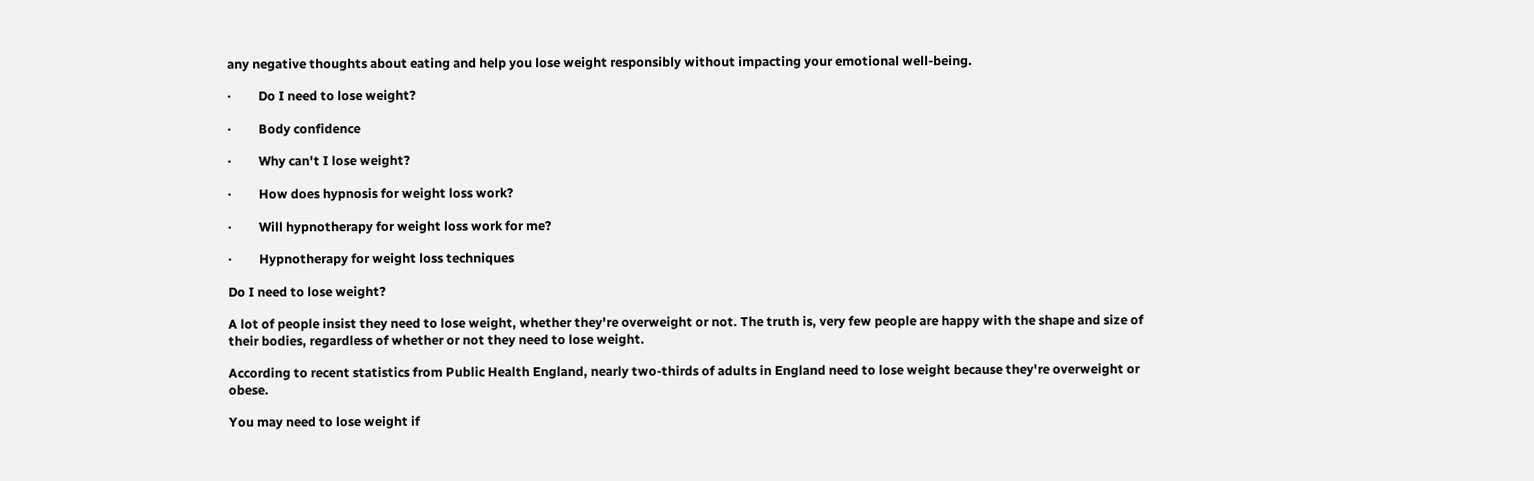any negative thoughts about eating and help you lose weight responsibly without impacting your emotional well-being.

·         Do I need to lose weight?

·         Body confidence

·         Why can't I lose weight?

·         How does hypnosis for weight loss work?

·         Will hypnotherapy for weight loss work for me?

·         Hypnotherapy for weight loss techniques

Do I need to lose weight?

A lot of people insist they need to lose weight, whether they're overweight or not. The truth is, very few people are happy with the shape and size of their bodies, regardless of whether or not they need to lose weight.

According to recent statistics from Public Health England, nearly two-thirds of adults in England need to lose weight because they're overweight or obese.

You may need to lose weight if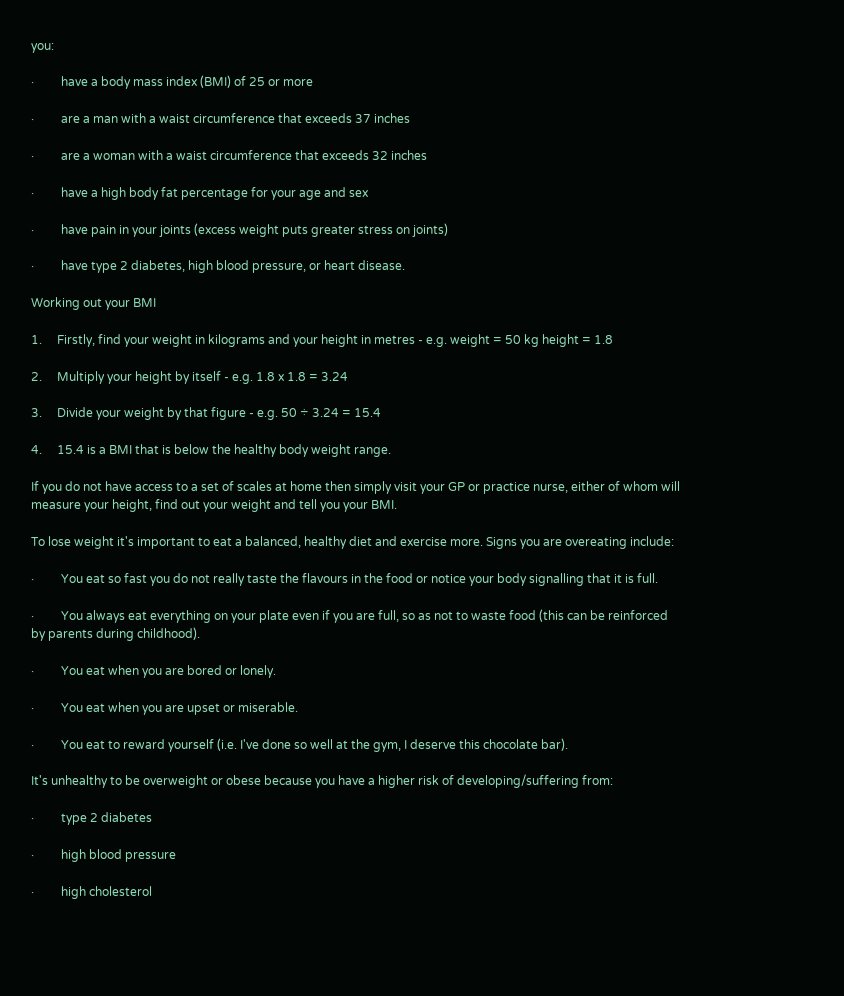you:

·         have a body mass index (BMI) of 25 or more

·         are a man with a waist circumference that exceeds 37 inches

·         are a woman with a waist circumference that exceeds 32 inches

·         have a high body fat percentage for your age and sex

·         have pain in your joints (excess weight puts greater stress on joints)

·         have type 2 diabetes, high blood pressure, or heart disease.

Working out your BMI

1.     Firstly, find your weight in kilograms and your height in metres - e.g. weight = 50 kg height = 1.8

2.     Multiply your height by itself - e.g. 1.8 x 1.8 = 3.24

3.     Divide your weight by that figure - e.g. 50 ÷ 3.24 = 15.4

4.     15.4 is a BMI that is below the healthy body weight range.

If you do not have access to a set of scales at home then simply visit your GP or practice nurse, either of whom will measure your height, find out your weight and tell you your BMI.

To lose weight it's important to eat a balanced, healthy diet and exercise more. Signs you are overeating include:

·         You eat so fast you do not really taste the flavours in the food or notice your body signalling that it is full.

·         You always eat everything on your plate even if you are full, so as not to waste food (this can be reinforced by parents during childhood).

·         You eat when you are bored or lonely.

·         You eat when you are upset or miserable.

·         You eat to reward yourself (i.e. I've done so well at the gym, I deserve this chocolate bar).

It's unhealthy to be overweight or obese because you have a higher risk of developing/suffering from:

·         type 2 diabetes

·         high blood pressure

·         high cholesterol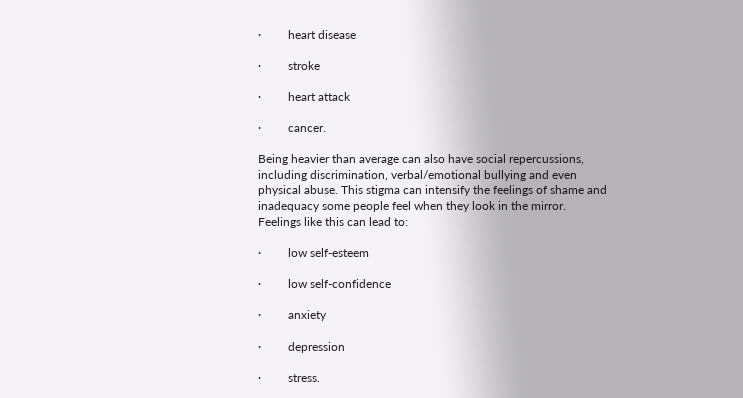·         heart disease

·         stroke

·         heart attack

·         cancer.

Being heavier than average can also have social repercussions, including discrimination, verbal/emotional bullying and even physical abuse. This stigma can intensify the feelings of shame and inadequacy some people feel when they look in the mirror. Feelings like this can lead to:

·         low self-esteem

·         low self-confidence

·         anxiety

·         depression

·         stress.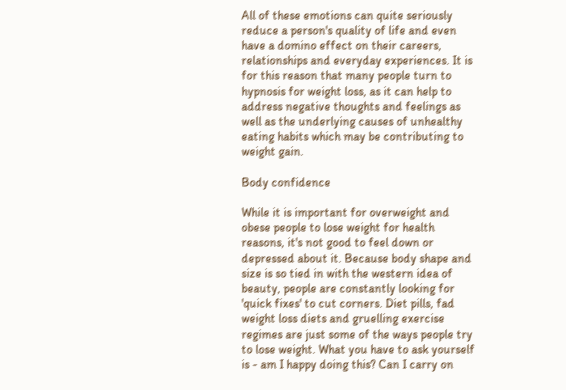All of these emotions can quite seriously reduce a person's quality of life and even have a domino effect on their careers, relationships and everyday experiences. It is for this reason that many people turn to hypnosis for weight loss, as it can help to address negative thoughts and feelings as well as the underlying causes of unhealthy eating habits which may be contributing to weight gain.

Body confidence

While it is important for overweight and obese people to lose weight for health reasons, it's not good to feel down or depressed about it. Because body shape and size is so tied in with the western idea of beauty, people are constantly looking for 'quick fixes' to cut corners. Diet pills, fad weight loss diets and gruelling exercise regimes are just some of the ways people try to lose weight. What you have to ask yourself is - am I happy doing this? Can I carry on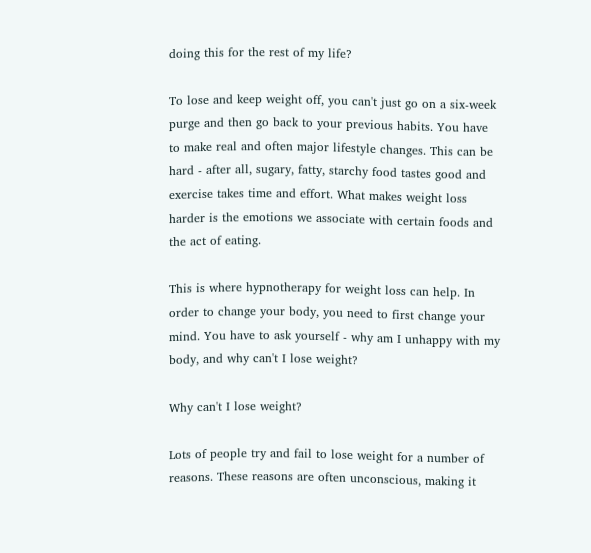doing this for the rest of my life?

To lose and keep weight off, you can't just go on a six-week purge and then go back to your previous habits. You have to make real and often major lifestyle changes. This can be hard - after all, sugary, fatty, starchy food tastes good and exercise takes time and effort. What makes weight loss harder is the emotions we associate with certain foods and the act of eating.

This is where hypnotherapy for weight loss can help. In order to change your body, you need to first change your mind. You have to ask yourself - why am I unhappy with my body, and why can't I lose weight?

Why can't I lose weight?

Lots of people try and fail to lose weight for a number of reasons. These reasons are often unconscious, making it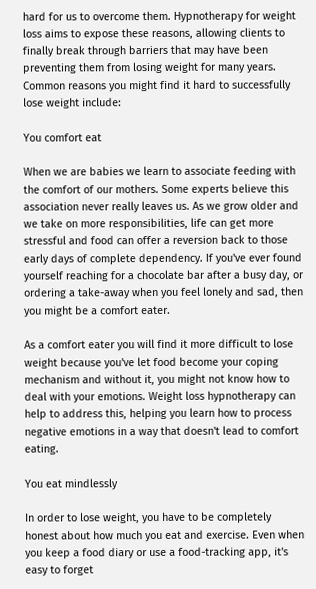hard for us to overcome them. Hypnotherapy for weight loss aims to expose these reasons, allowing clients to finally break through barriers that may have been preventing them from losing weight for many years. Common reasons you might find it hard to successfully lose weight include:

You comfort eat

When we are babies we learn to associate feeding with the comfort of our mothers. Some experts believe this association never really leaves us. As we grow older and we take on more responsibilities, life can get more stressful and food can offer a reversion back to those early days of complete dependency. If you've ever found yourself reaching for a chocolate bar after a busy day, or ordering a take-away when you feel lonely and sad, then you might be a comfort eater.

As a comfort eater you will find it more difficult to lose weight because you've let food become your coping mechanism and without it, you might not know how to deal with your emotions. Weight loss hypnotherapy can help to address this, helping you learn how to process negative emotions in a way that doesn't lead to comfort eating.

You eat mindlessly

In order to lose weight, you have to be completely honest about how much you eat and exercise. Even when you keep a food diary or use a food-tracking app, it's easy to forget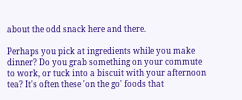about the odd snack here and there.

Perhaps you pick at ingredients while you make dinner? Do you grab something on your commute to work, or tuck into a biscuit with your afternoon tea? It's often these 'on the go' foods that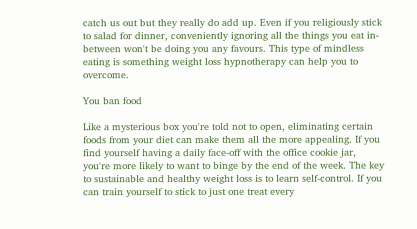catch us out but they really do add up. Even if you religiously stick to salad for dinner, conveniently ignoring all the things you eat in-between won't be doing you any favours. This type of mindless eating is something weight loss hypnotherapy can help you to overcome.

You ban food

Like a mysterious box you're told not to open, eliminating certain foods from your diet can make them all the more appealing. If you find yourself having a daily face-off with the office cookie jar, you're more likely to want to binge by the end of the week. The key to sustainable and healthy weight loss is to learn self-control. If you can train yourself to stick to just one treat every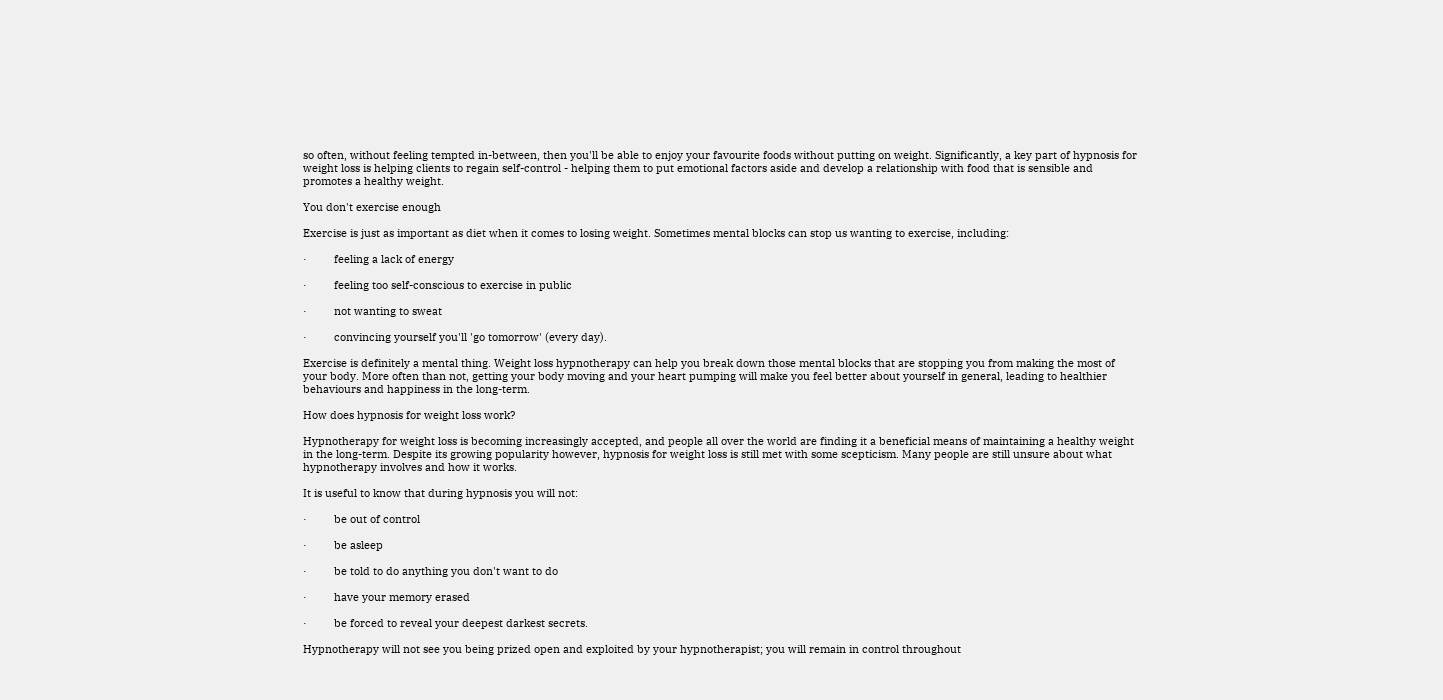so often, without feeling tempted in-between, then you'll be able to enjoy your favourite foods without putting on weight. Significantly, a key part of hypnosis for weight loss is helping clients to regain self-control - helping them to put emotional factors aside and develop a relationship with food that is sensible and promotes a healthy weight.

You don't exercise enough

Exercise is just as important as diet when it comes to losing weight. Sometimes mental blocks can stop us wanting to exercise, including:

·         feeling a lack of energy

·         feeling too self-conscious to exercise in public

·         not wanting to sweat

·         convincing yourself you'll 'go tomorrow' (every day).

Exercise is definitely a mental thing. Weight loss hypnotherapy can help you break down those mental blocks that are stopping you from making the most of your body. More often than not, getting your body moving and your heart pumping will make you feel better about yourself in general, leading to healthier behaviours and happiness in the long-term.

How does hypnosis for weight loss work?

Hypnotherapy for weight loss is becoming increasingly accepted, and people all over the world are finding it a beneficial means of maintaining a healthy weight in the long-term. Despite its growing popularity however, hypnosis for weight loss is still met with some scepticism. Many people are still unsure about what hypnotherapy involves and how it works.

It is useful to know that during hypnosis you will not:

·         be out of control

·         be asleep

·         be told to do anything you don't want to do

·         have your memory erased

·         be forced to reveal your deepest darkest secrets.

Hypnotherapy will not see you being prized open and exploited by your hypnotherapist; you will remain in control throughout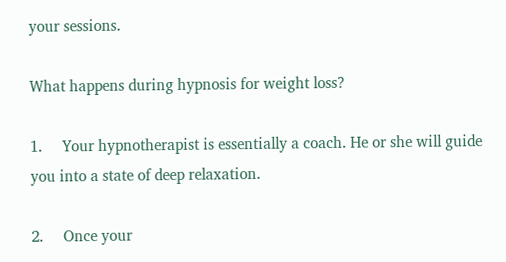your sessions.

What happens during hypnosis for weight loss?

1.     Your hypnotherapist is essentially a coach. He or she will guide you into a state of deep relaxation.

2.     Once your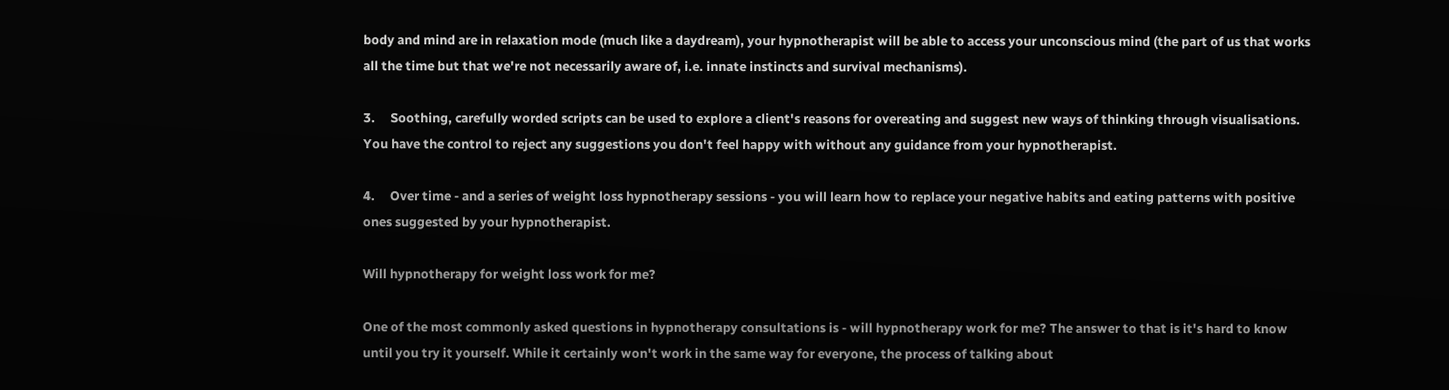body and mind are in relaxation mode (much like a daydream), your hypnotherapist will be able to access your unconscious mind (the part of us that works all the time but that we're not necessarily aware of, i.e. innate instincts and survival mechanisms).

3.     Soothing, carefully worded scripts can be used to explore a client's reasons for overeating and suggest new ways of thinking through visualisations. You have the control to reject any suggestions you don't feel happy with without any guidance from your hypnotherapist.

4.     Over time - and a series of weight loss hypnotherapy sessions - you will learn how to replace your negative habits and eating patterns with positive ones suggested by your hypnotherapist.

Will hypnotherapy for weight loss work for me?

One of the most commonly asked questions in hypnotherapy consultations is - will hypnotherapy work for me? The answer to that is it's hard to know until you try it yourself. While it certainly won't work in the same way for everyone, the process of talking about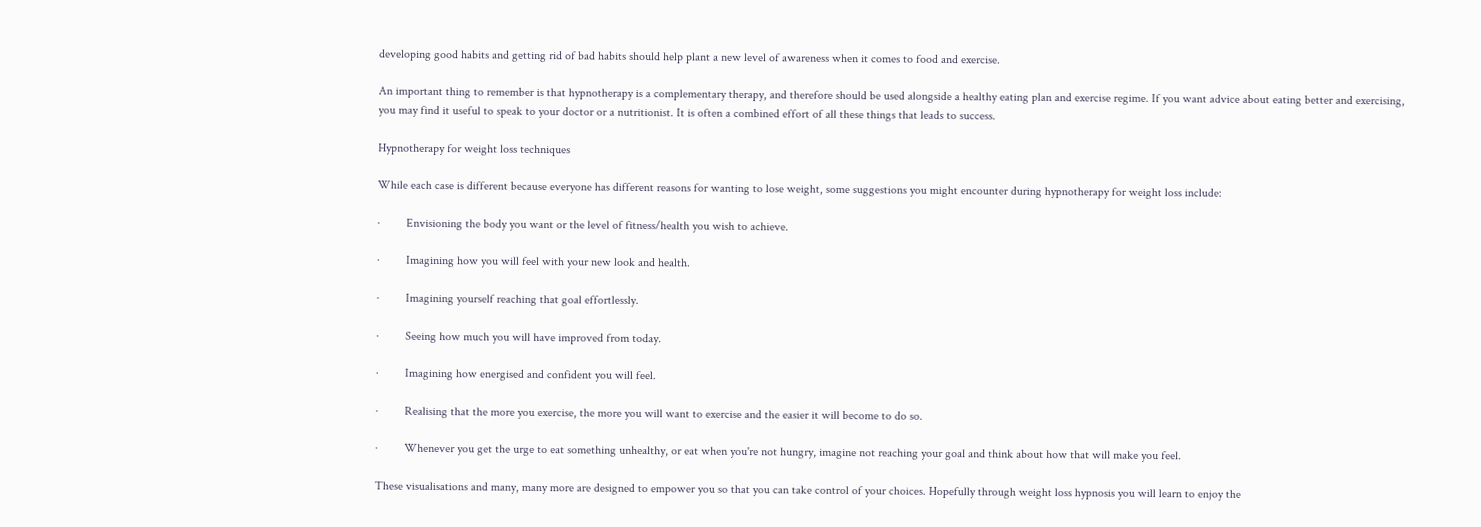developing good habits and getting rid of bad habits should help plant a new level of awareness when it comes to food and exercise.

An important thing to remember is that hypnotherapy is a complementary therapy, and therefore should be used alongside a healthy eating plan and exercise regime. If you want advice about eating better and exercising, you may find it useful to speak to your doctor or a nutritionist. It is often a combined effort of all these things that leads to success.

Hypnotherapy for weight loss techniques

While each case is different because everyone has different reasons for wanting to lose weight, some suggestions you might encounter during hypnotherapy for weight loss include:

·         Envisioning the body you want or the level of fitness/health you wish to achieve.

·         Imagining how you will feel with your new look and health.

·         Imagining yourself reaching that goal effortlessly.

·         Seeing how much you will have improved from today.

·         Imagining how energised and confident you will feel.

·         Realising that the more you exercise, the more you will want to exercise and the easier it will become to do so.

·         Whenever you get the urge to eat something unhealthy, or eat when you're not hungry, imagine not reaching your goal and think about how that will make you feel.

These visualisations and many, many more are designed to empower you so that you can take control of your choices. Hopefully through weight loss hypnosis you will learn to enjoy the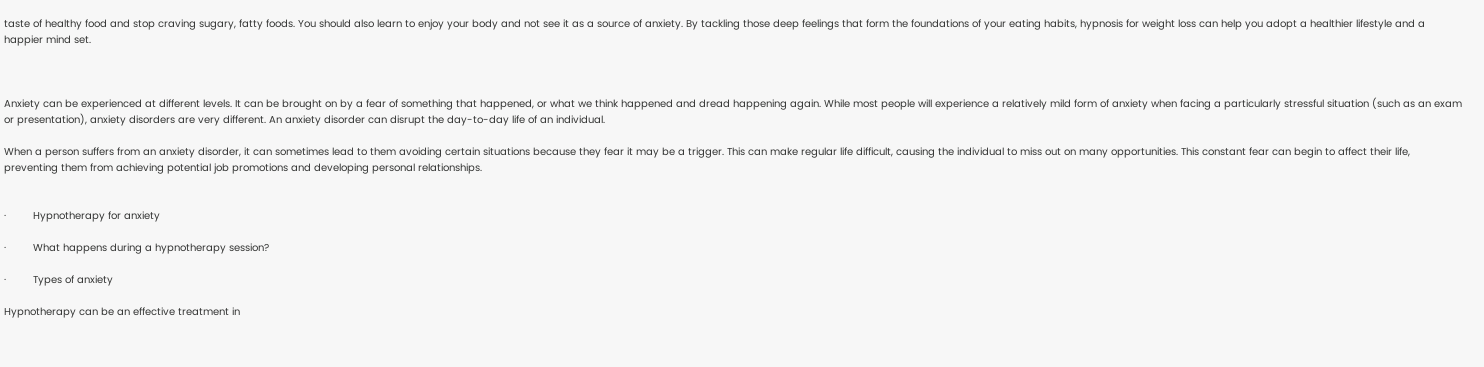taste of healthy food and stop craving sugary, fatty foods. You should also learn to enjoy your body and not see it as a source of anxiety. By tackling those deep feelings that form the foundations of your eating habits, hypnosis for weight loss can help you adopt a healthier lifestyle and a happier mind set.



Anxiety can be experienced at different levels. It can be brought on by a fear of something that happened, or what we think happened and dread happening again. While most people will experience a relatively mild form of anxiety when facing a particularly stressful situation (such as an exam or presentation), anxiety disorders are very different. An anxiety disorder can disrupt the day-to-day life of an individual.

When a person suffers from an anxiety disorder, it can sometimes lead to them avoiding certain situations because they fear it may be a trigger. This can make regular life difficult, causing the individual to miss out on many opportunities. This constant fear can begin to affect their life, preventing them from achieving potential job promotions and developing personal relationships.


·         Hypnotherapy for anxiety

·         What happens during a hypnotherapy session?

·         Types of anxiety

Hypnotherapy can be an effective treatment in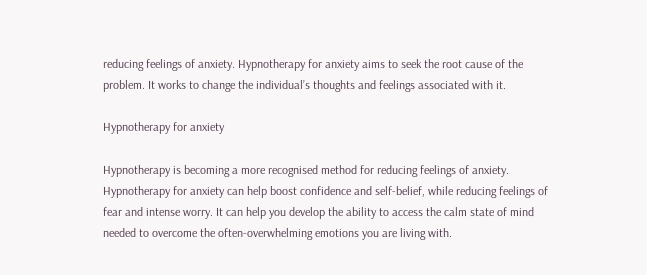reducing feelings of anxiety. Hypnotherapy for anxiety aims to seek the root cause of the problem. It works to change the individual’s thoughts and feelings associated with it.

Hypnotherapy for anxiety

Hypnotherapy is becoming a more recognised method for reducing feelings of anxiety. Hypnotherapy for anxiety can help boost confidence and self-belief, while reducing feelings of fear and intense worry. It can help you develop the ability to access the calm state of mind needed to overcome the often-overwhelming emotions you are living with.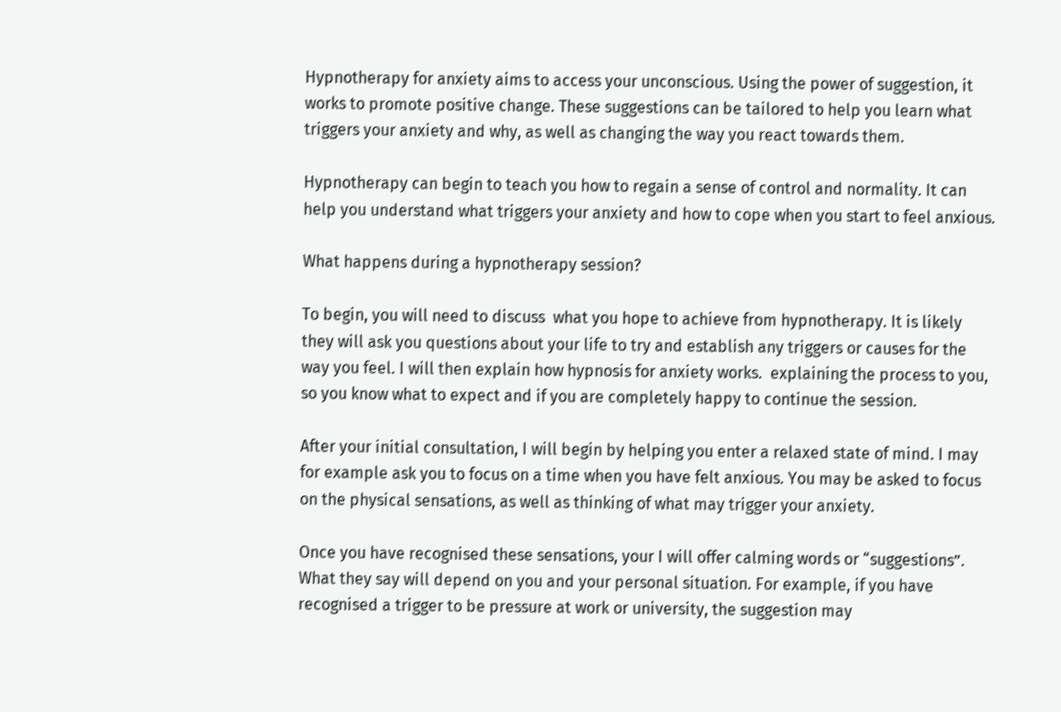Hypnotherapy for anxiety aims to access your unconscious. Using the power of suggestion, it works to promote positive change. These suggestions can be tailored to help you learn what triggers your anxiety and why, as well as changing the way you react towards them.

Hypnotherapy can begin to teach you how to regain a sense of control and normality. It can help you understand what triggers your anxiety and how to cope when you start to feel anxious.

What happens during a hypnotherapy session?

To begin, you will need to discuss  what you hope to achieve from hypnotherapy. It is likely they will ask you questions about your life to try and establish any triggers or causes for the way you feel. I will then explain how hypnosis for anxiety works.  explaining the process to you, so you know what to expect and if you are completely happy to continue the session.

After your initial consultation, I will begin by helping you enter a relaxed state of mind. I may for example ask you to focus on a time when you have felt anxious. You may be asked to focus on the physical sensations, as well as thinking of what may trigger your anxiety.

Once you have recognised these sensations, your I will offer calming words or “suggestions”. What they say will depend on you and your personal situation. For example, if you have recognised a trigger to be pressure at work or university, the suggestion may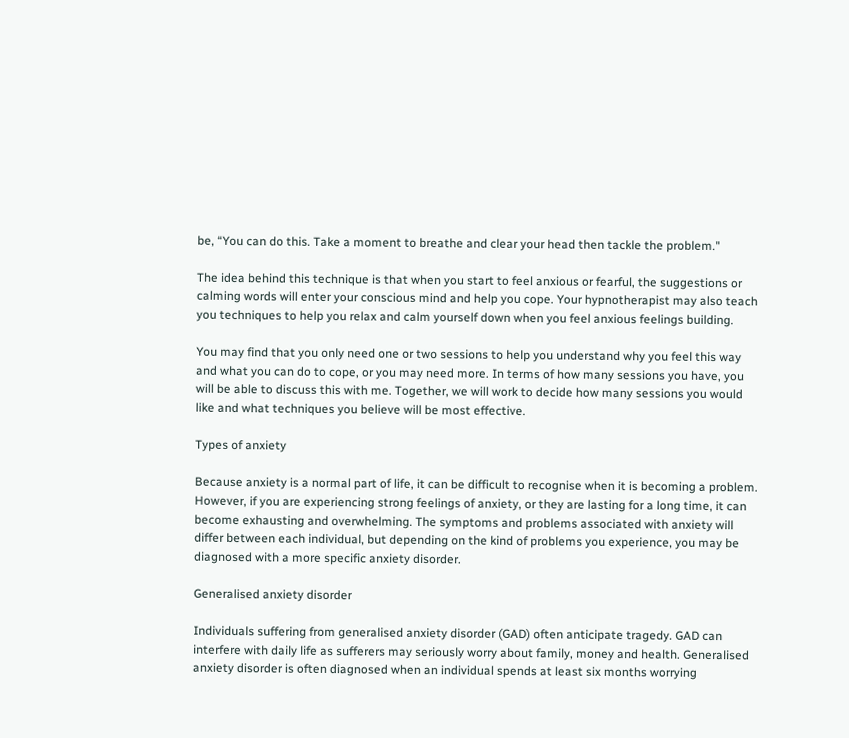be, “You can do this. Take a moment to breathe and clear your head then tackle the problem."

The idea behind this technique is that when you start to feel anxious or fearful, the suggestions or calming words will enter your conscious mind and help you cope. Your hypnotherapist may also teach you techniques to help you relax and calm yourself down when you feel anxious feelings building.

You may find that you only need one or two sessions to help you understand why you feel this way and what you can do to cope, or you may need more. In terms of how many sessions you have, you will be able to discuss this with me. Together, we will work to decide how many sessions you would like and what techniques you believe will be most effective.

Types of anxiety

Because anxiety is a normal part of life, it can be difficult to recognise when it is becoming a problem. However, if you are experiencing strong feelings of anxiety, or they are lasting for a long time, it can become exhausting and overwhelming. The symptoms and problems associated with anxiety will differ between each individual, but depending on the kind of problems you experience, you may be diagnosed with a more specific anxiety disorder.

Generalised anxiety disorder

Individuals suffering from generalised anxiety disorder (GAD) often anticipate tragedy. GAD can interfere with daily life as sufferers may seriously worry about family, money and health. Generalised anxiety disorder is often diagnosed when an individual spends at least six months worrying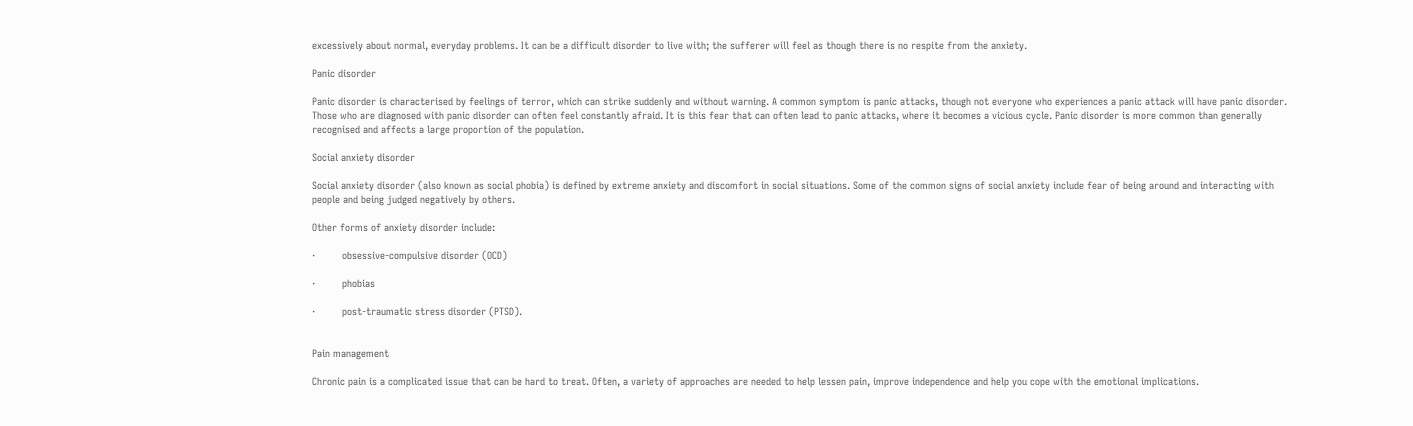excessively about normal, everyday problems. It can be a difficult disorder to live with; the sufferer will feel as though there is no respite from the anxiety.

Panic disorder

Panic disorder is characterised by feelings of terror, which can strike suddenly and without warning. A common symptom is panic attacks, though not everyone who experiences a panic attack will have panic disorder. Those who are diagnosed with panic disorder can often feel constantly afraid. It is this fear that can often lead to panic attacks, where it becomes a vicious cycle. Panic disorder is more common than generally recognised and affects a large proportion of the population.

Social anxiety disorder

Social anxiety disorder (also known as social phobia) is defined by extreme anxiety and discomfort in social situations. Some of the common signs of social anxiety include fear of being around and interacting with people and being judged negatively by others.

Other forms of anxiety disorder include:

·         obsessive-compulsive disorder (OCD)

·         phobias

·         post-traumatic stress disorder (PTSD).


Pain management

Chronic pain is a complicated issue that can be hard to treat. Often, a variety of approaches are needed to help lessen pain, improve independence and help you cope with the emotional implications.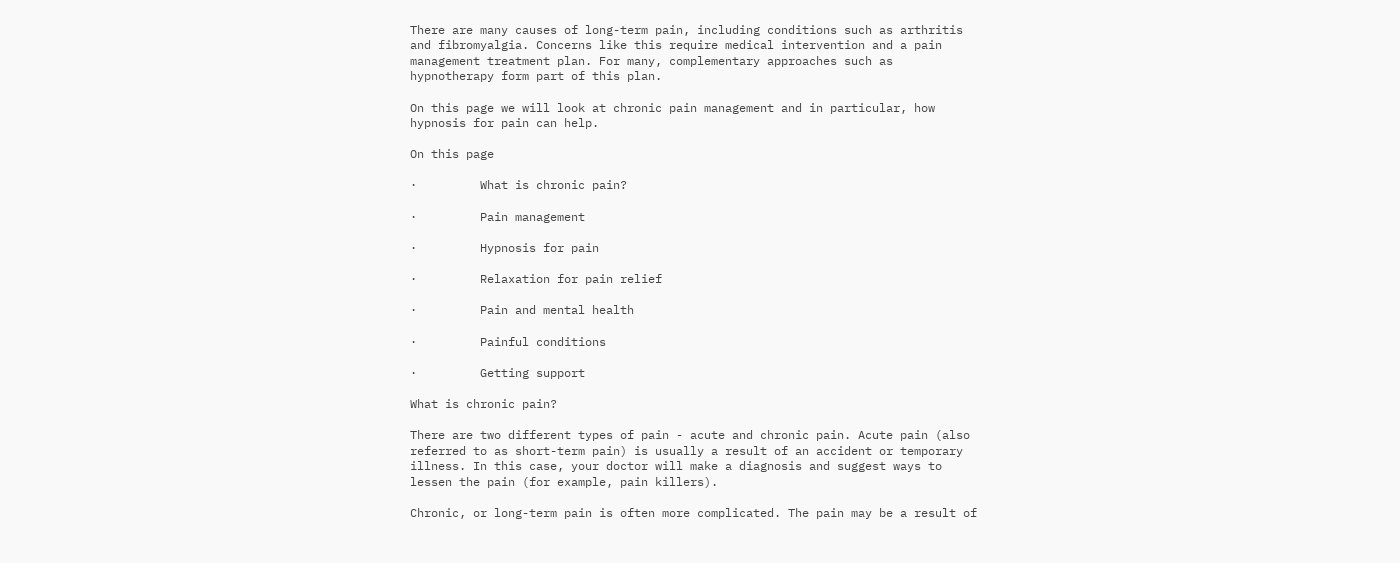There are many causes of long-term pain, including conditions such as arthritis and fibromyalgia. Concerns like this require medical intervention and a pain management treatment plan. For many, complementary approaches such as hypnotherapy form part of this plan.

On this page we will look at chronic pain management and in particular, how hypnosis for pain can help.

On this page

·         What is chronic pain?

·         Pain management

·         Hypnosis for pain

·         Relaxation for pain relief

·         Pain and mental health

·         Painful conditions

·         Getting support

What is chronic pain?

There are two different types of pain - acute and chronic pain. Acute pain (also referred to as short-term pain) is usually a result of an accident or temporary illness. In this case, your doctor will make a diagnosis and suggest ways to lessen the pain (for example, pain killers).

Chronic, or long-term pain is often more complicated. The pain may be a result of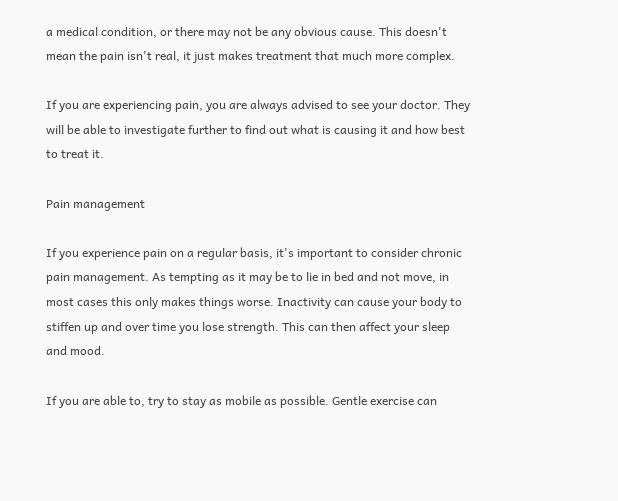a medical condition, or there may not be any obvious cause. This doesn't mean the pain isn't real, it just makes treatment that much more complex.

If you are experiencing pain, you are always advised to see your doctor. They will be able to investigate further to find out what is causing it and how best to treat it.

Pain management

If you experience pain on a regular basis, it's important to consider chronic pain management. As tempting as it may be to lie in bed and not move, in most cases this only makes things worse. Inactivity can cause your body to stiffen up and over time you lose strength. This can then affect your sleep and mood.

If you are able to, try to stay as mobile as possible. Gentle exercise can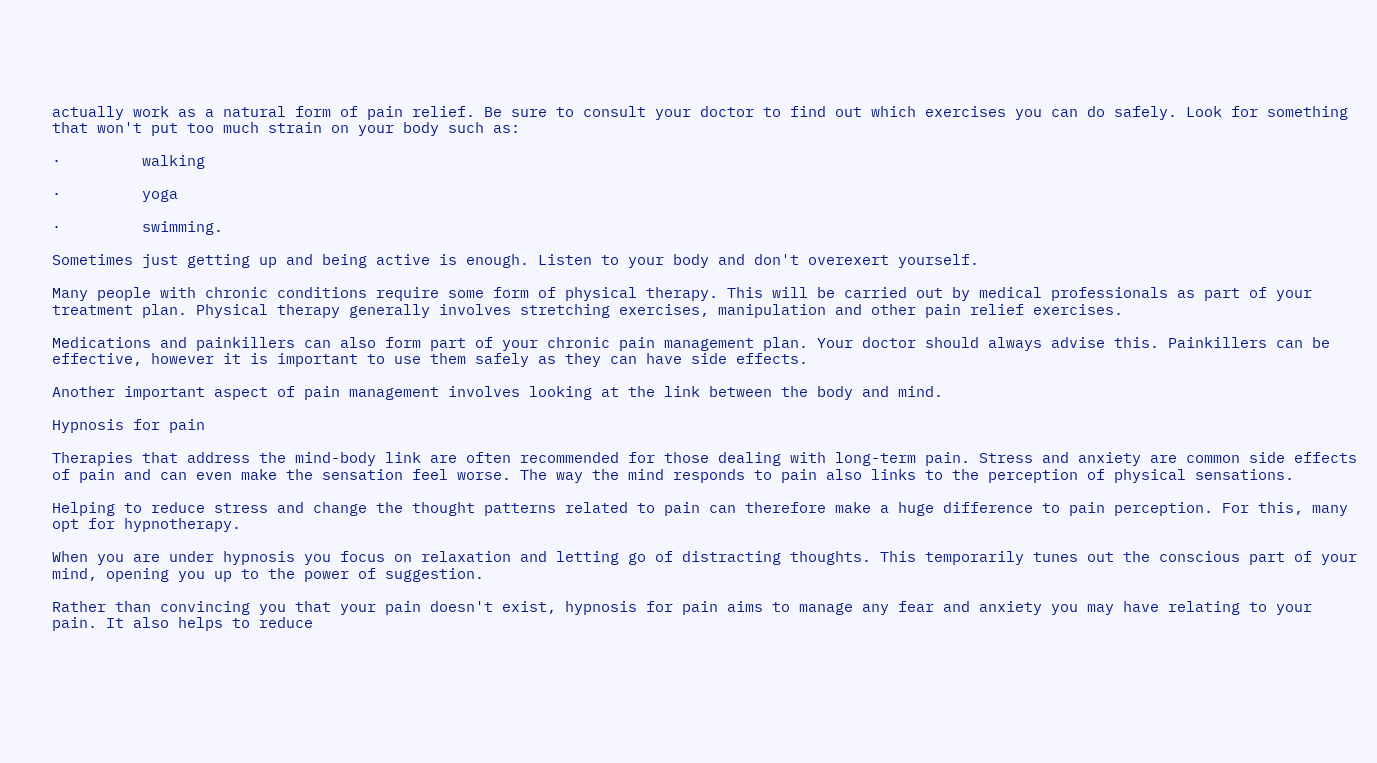actually work as a natural form of pain relief. Be sure to consult your doctor to find out which exercises you can do safely. Look for something that won't put too much strain on your body such as:

·         walking

·         yoga

·         swimming.

Sometimes just getting up and being active is enough. Listen to your body and don't overexert yourself.

Many people with chronic conditions require some form of physical therapy. This will be carried out by medical professionals as part of your treatment plan. Physical therapy generally involves stretching exercises, manipulation and other pain relief exercises.

Medications and painkillers can also form part of your chronic pain management plan. Your doctor should always advise this. Painkillers can be effective, however it is important to use them safely as they can have side effects.

Another important aspect of pain management involves looking at the link between the body and mind.

Hypnosis for pain

Therapies that address the mind-body link are often recommended for those dealing with long-term pain. Stress and anxiety are common side effects of pain and can even make the sensation feel worse. The way the mind responds to pain also links to the perception of physical sensations.

Helping to reduce stress and change the thought patterns related to pain can therefore make a huge difference to pain perception. For this, many opt for hypnotherapy.

When you are under hypnosis you focus on relaxation and letting go of distracting thoughts. This temporarily tunes out the conscious part of your mind, opening you up to the power of suggestion.

Rather than convincing you that your pain doesn't exist, hypnosis for pain aims to manage any fear and anxiety you may have relating to your pain. It also helps to reduce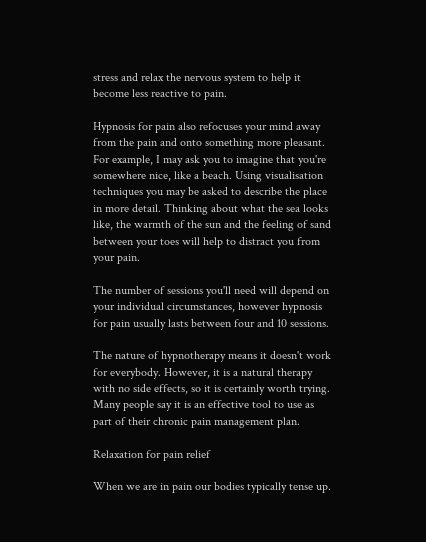stress and relax the nervous system to help it become less reactive to pain.

Hypnosis for pain also refocuses your mind away from the pain and onto something more pleasant. For example, I may ask you to imagine that you're somewhere nice, like a beach. Using visualisation techniques you may be asked to describe the place in more detail. Thinking about what the sea looks like, the warmth of the sun and the feeling of sand between your toes will help to distract you from your pain.

The number of sessions you'll need will depend on your individual circumstances, however hypnosis for pain usually lasts between four and 10 sessions.

The nature of hypnotherapy means it doesn't work for everybody. However, it is a natural therapy with no side effects, so it is certainly worth trying. Many people say it is an effective tool to use as part of their chronic pain management plan.

Relaxation for pain relief

When we are in pain our bodies typically tense up.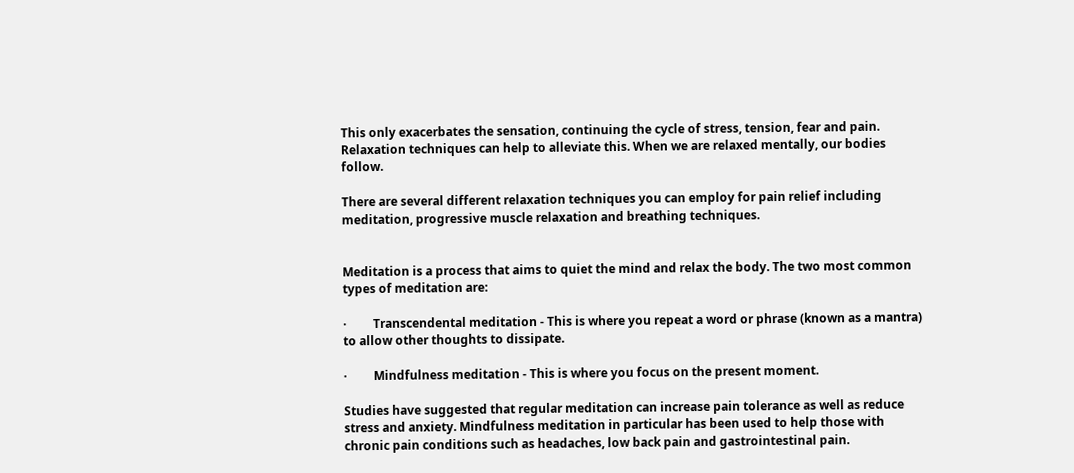This only exacerbates the sensation, continuing the cycle of stress, tension, fear and pain. Relaxation techniques can help to alleviate this. When we are relaxed mentally, our bodies follow.

There are several different relaxation techniques you can employ for pain relief including meditation, progressive muscle relaxation and breathing techniques.


Meditation is a process that aims to quiet the mind and relax the body. The two most common types of meditation are:

·         Transcendental meditation - This is where you repeat a word or phrase (known as a mantra) to allow other thoughts to dissipate.

·         Mindfulness meditation - This is where you focus on the present moment.

Studies have suggested that regular meditation can increase pain tolerance as well as reduce stress and anxiety. Mindfulness meditation in particular has been used to help those with chronic pain conditions such as headaches, low back pain and gastrointestinal pain.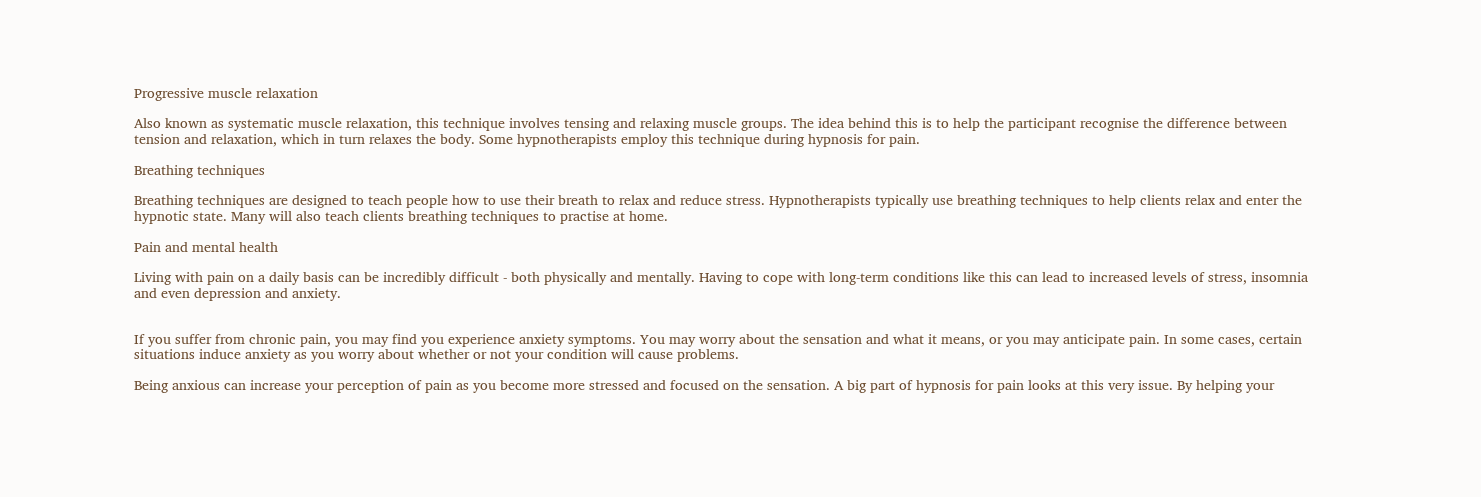Progressive muscle relaxation

Also known as systematic muscle relaxation, this technique involves tensing and relaxing muscle groups. The idea behind this is to help the participant recognise the difference between tension and relaxation, which in turn relaxes the body. Some hypnotherapists employ this technique during hypnosis for pain.

Breathing techniques

Breathing techniques are designed to teach people how to use their breath to relax and reduce stress. Hypnotherapists typically use breathing techniques to help clients relax and enter the hypnotic state. Many will also teach clients breathing techniques to practise at home.

Pain and mental health

Living with pain on a daily basis can be incredibly difficult - both physically and mentally. Having to cope with long-term conditions like this can lead to increased levels of stress, insomnia and even depression and anxiety.


If you suffer from chronic pain, you may find you experience anxiety symptoms. You may worry about the sensation and what it means, or you may anticipate pain. In some cases, certain situations induce anxiety as you worry about whether or not your condition will cause problems.

Being anxious can increase your perception of pain as you become more stressed and focused on the sensation. A big part of hypnosis for pain looks at this very issue. By helping your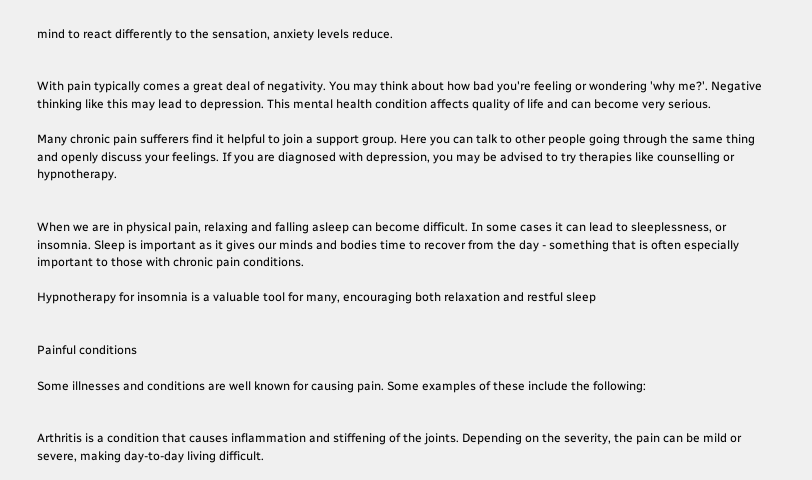mind to react differently to the sensation, anxiety levels reduce.


With pain typically comes a great deal of negativity. You may think about how bad you're feeling or wondering 'why me?'. Negative thinking like this may lead to depression. This mental health condition affects quality of life and can become very serious.

Many chronic pain sufferers find it helpful to join a support group. Here you can talk to other people going through the same thing and openly discuss your feelings. If you are diagnosed with depression, you may be advised to try therapies like counselling or hypnotherapy.


When we are in physical pain, relaxing and falling asleep can become difficult. In some cases it can lead to sleeplessness, or insomnia. Sleep is important as it gives our minds and bodies time to recover from the day - something that is often especially important to those with chronic pain conditions.

Hypnotherapy for insomnia is a valuable tool for many, encouraging both relaxation and restful sleep


Painful conditions

Some illnesses and conditions are well known for causing pain. Some examples of these include the following:


Arthritis is a condition that causes inflammation and stiffening of the joints. Depending on the severity, the pain can be mild or severe, making day-to-day living difficult.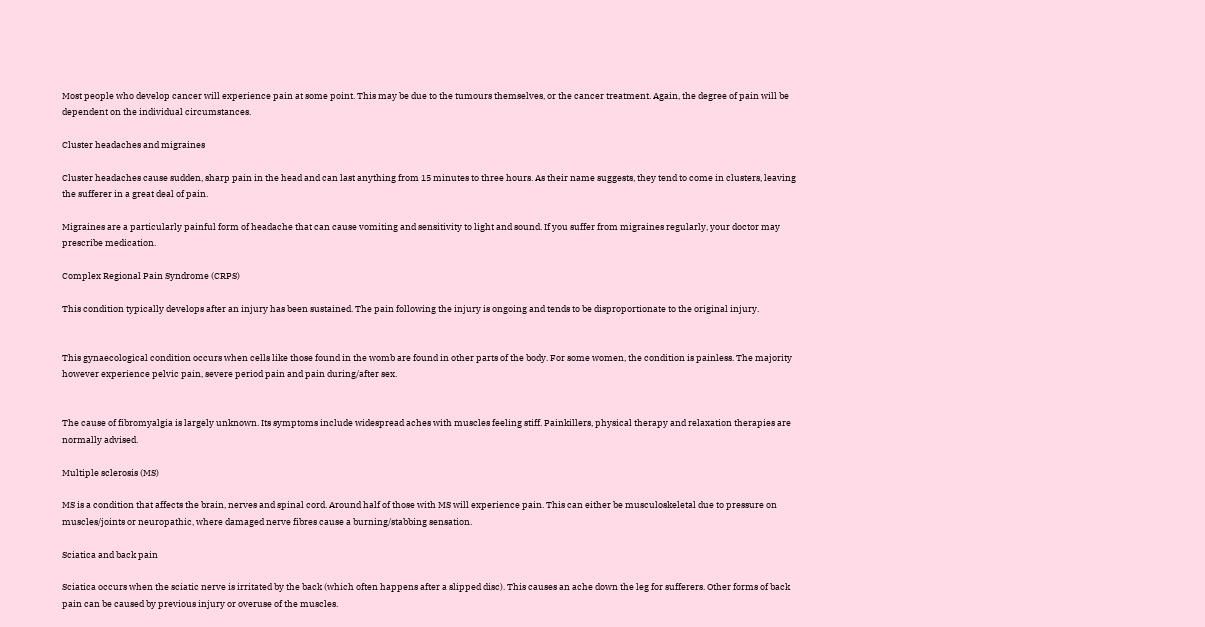Most people who develop cancer will experience pain at some point. This may be due to the tumours themselves, or the cancer treatment. Again, the degree of pain will be dependent on the individual circumstances.

Cluster headaches and migraines

Cluster headaches cause sudden, sharp pain in the head and can last anything from 15 minutes to three hours. As their name suggests, they tend to come in clusters, leaving the sufferer in a great deal of pain.

Migraines are a particularly painful form of headache that can cause vomiting and sensitivity to light and sound. If you suffer from migraines regularly, your doctor may prescribe medication.

Complex Regional Pain Syndrome (CRPS)

This condition typically develops after an injury has been sustained. The pain following the injury is ongoing and tends to be disproportionate to the original injury.


This gynaecological condition occurs when cells like those found in the womb are found in other parts of the body. For some women, the condition is painless. The majority however experience pelvic pain, severe period pain and pain during/after sex.


The cause of fibromyalgia is largely unknown. Its symptoms include widespread aches with muscles feeling stiff. Painkillers, physical therapy and relaxation therapies are normally advised.

Multiple sclerosis (MS)

MS is a condition that affects the brain, nerves and spinal cord. Around half of those with MS will experience pain. This can either be musculoskeletal due to pressure on muscles/joints or neuropathic, where damaged nerve fibres cause a burning/stabbing sensation.

Sciatica and back pain

Sciatica occurs when the sciatic nerve is irritated by the back (which often happens after a slipped disc). This causes an ache down the leg for sufferers. Other forms of back pain can be caused by previous injury or overuse of the muscles.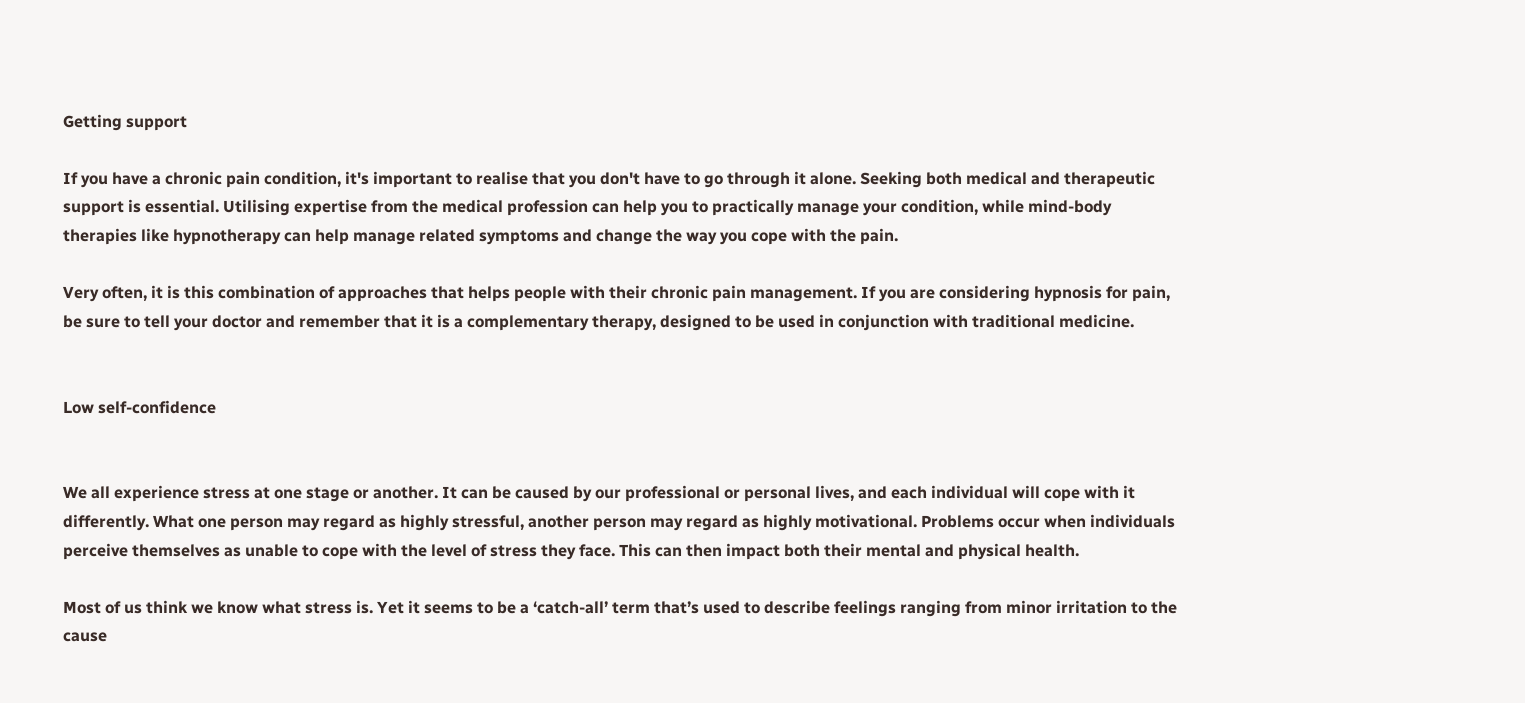Getting support

If you have a chronic pain condition, it's important to realise that you don't have to go through it alone. Seeking both medical and therapeutic support is essential. Utilising expertise from the medical profession can help you to practically manage your condition, while mind-body therapies like hypnotherapy can help manage related symptoms and change the way you cope with the pain.

Very often, it is this combination of approaches that helps people with their chronic pain management. If you are considering hypnosis for pain, be sure to tell your doctor and remember that it is a complementary therapy, designed to be used in conjunction with traditional medicine.


Low self-confidence


We all experience stress at one stage or another. It can be caused by our professional or personal lives, and each individual will cope with it differently. What one person may regard as highly stressful, another person may regard as highly motivational. Problems occur when individuals perceive themselves as unable to cope with the level of stress they face. This can then impact both their mental and physical health.

Most of us think we know what stress is. Yet it seems to be a ‘catch-all’ term that’s used to describe feelings ranging from minor irritation to the cause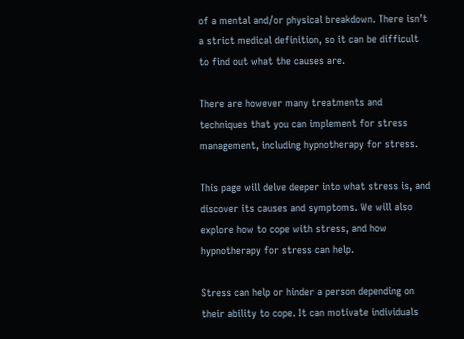of a mental and/or physical breakdown. There isn’t a strict medical definition, so it can be difficult to find out what the causes are.

There are however many treatments and techniques that you can implement for stress management, including hypnotherapy for stress.

This page will delve deeper into what stress is, and discover its causes and symptoms. We will also explore how to cope with stress, and how hypnotherapy for stress can help.

Stress can help or hinder a person depending on their ability to cope. It can motivate individuals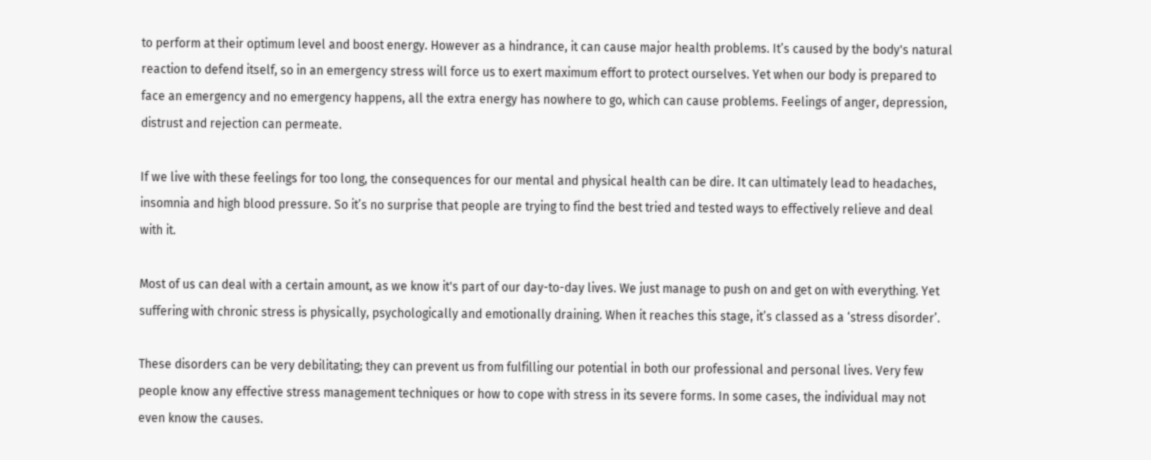to perform at their optimum level and boost energy. However as a hindrance, it can cause major health problems. It’s caused by the body's natural reaction to defend itself, so in an emergency stress will force us to exert maximum effort to protect ourselves. Yet when our body is prepared to face an emergency and no emergency happens, all the extra energy has nowhere to go, which can cause problems. Feelings of anger, depression, distrust and rejection can permeate.

If we live with these feelings for too long, the consequences for our mental and physical health can be dire. It can ultimately lead to headaches, insomnia and high blood pressure. So it’s no surprise that people are trying to find the best tried and tested ways to effectively relieve and deal with it.

Most of us can deal with a certain amount, as we know it's part of our day-to-day lives. We just manage to push on and get on with everything. Yet suffering with chronic stress is physically, psychologically and emotionally draining. When it reaches this stage, it’s classed as a ‘stress disorder’.

These disorders can be very debilitating; they can prevent us from fulfilling our potential in both our professional and personal lives. Very few people know any effective stress management techniques or how to cope with stress in its severe forms. In some cases, the individual may not even know the causes.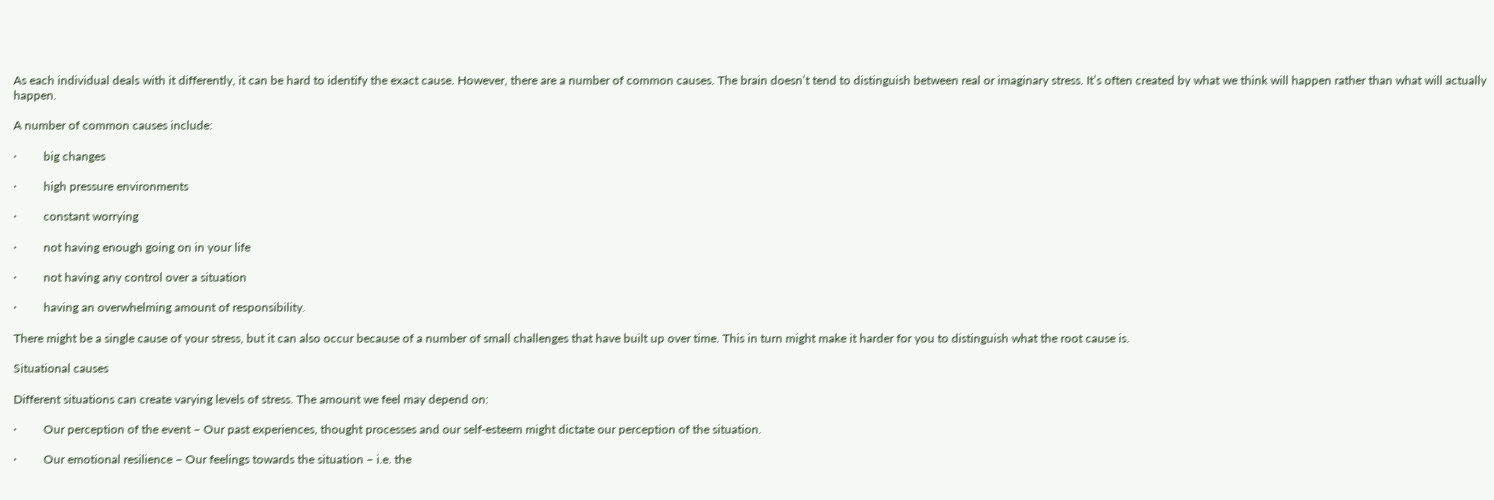As each individual deals with it differently, it can be hard to identify the exact cause. However, there are a number of common causes. The brain doesn’t tend to distinguish between real or imaginary stress. It’s often created by what we think will happen rather than what will actually happen.

A number of common causes include:

·         big changes

·         high pressure environments

·         constant worrying

·         not having enough going on in your life

·         not having any control over a situation

·         having an overwhelming amount of responsibility.

There might be a single cause of your stress, but it can also occur because of a number of small challenges that have built up over time. This in turn might make it harder for you to distinguish what the root cause is.

Situational causes

Different situations can create varying levels of stress. The amount we feel may depend on:

·         Our perception of the event – Our past experiences, thought processes and our self-esteem might dictate our perception of the situation.

·         Our emotional resilience – Our feelings towards the situation – i.e. the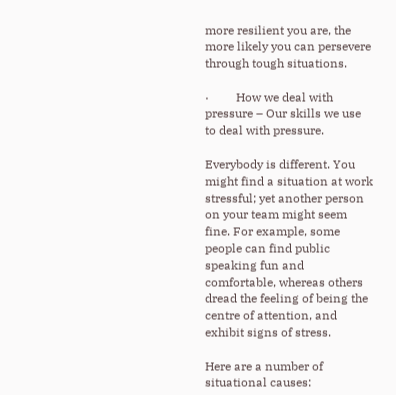more resilient you are, the more likely you can persevere through tough situations.

·         How we deal with pressure – Our skills we use to deal with pressure.

Everybody is different. You might find a situation at work stressful; yet another person on your team might seem fine. For example, some people can find public speaking fun and comfortable, whereas others dread the feeling of being the centre of attention, and exhibit signs of stress.

Here are a number of situational causes: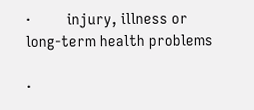·         injury, illness or long-term health problems

·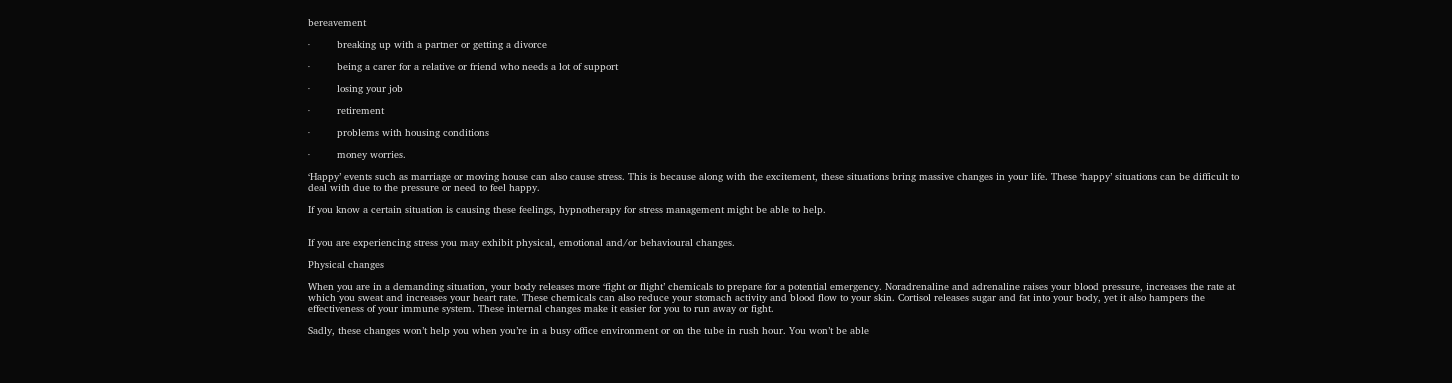bereavement

·         breaking up with a partner or getting a divorce

·         being a carer for a relative or friend who needs a lot of support

·         losing your job

·         retirement

·         problems with housing conditions

·         money worries.

‘Happy’ events such as marriage or moving house can also cause stress. This is because along with the excitement, these situations bring massive changes in your life. These ‘happy’ situations can be difficult to deal with due to the pressure or need to feel happy.

If you know a certain situation is causing these feelings, hypnotherapy for stress management might be able to help.


If you are experiencing stress you may exhibit physical, emotional and/or behavioural changes.

Physical changes

When you are in a demanding situation, your body releases more ‘fight or flight’ chemicals to prepare for a potential emergency. Noradrenaline and adrenaline raises your blood pressure, increases the rate at which you sweat and increases your heart rate. These chemicals can also reduce your stomach activity and blood flow to your skin. Cortisol releases sugar and fat into your body, yet it also hampers the effectiveness of your immune system. These internal changes make it easier for you to run away or fight.

Sadly, these changes won’t help you when you’re in a busy office environment or on the tube in rush hour. You won’t be able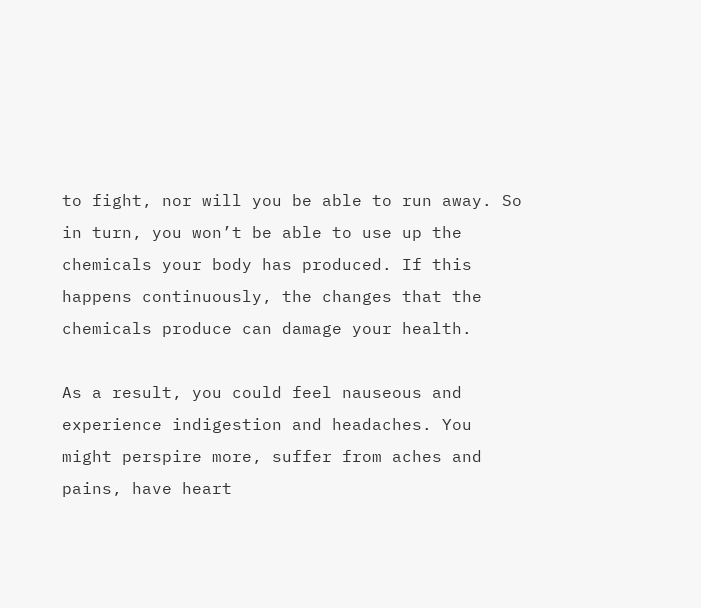to fight, nor will you be able to run away. So in turn, you won’t be able to use up the chemicals your body has produced. If this happens continuously, the changes that the chemicals produce can damage your health.

As a result, you could feel nauseous and experience indigestion and headaches. You might perspire more, suffer from aches and pains, have heart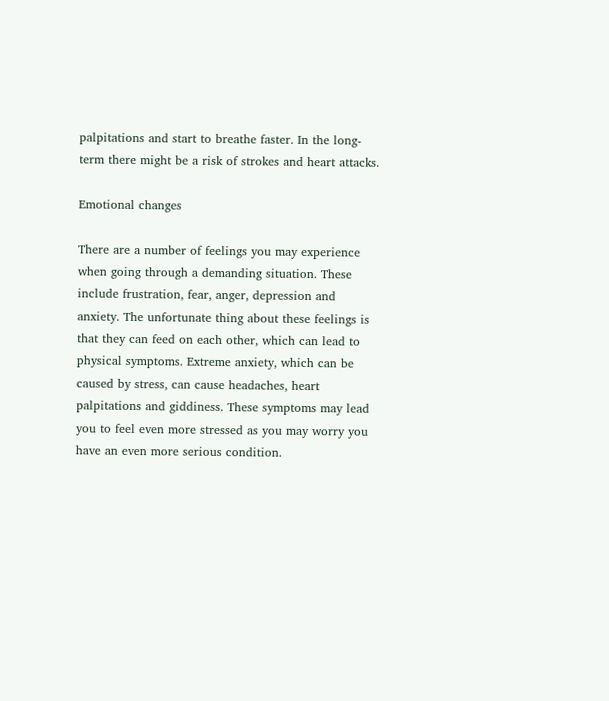palpitations and start to breathe faster. In the long-term there might be a risk of strokes and heart attacks.

Emotional changes

There are a number of feelings you may experience when going through a demanding situation. These include frustration, fear, anger, depression and anxiety. The unfortunate thing about these feelings is that they can feed on each other, which can lead to physical symptoms. Extreme anxiety, which can be caused by stress, can cause headaches, heart palpitations and giddiness. These symptoms may lead you to feel even more stressed as you may worry you have an even more serious condition.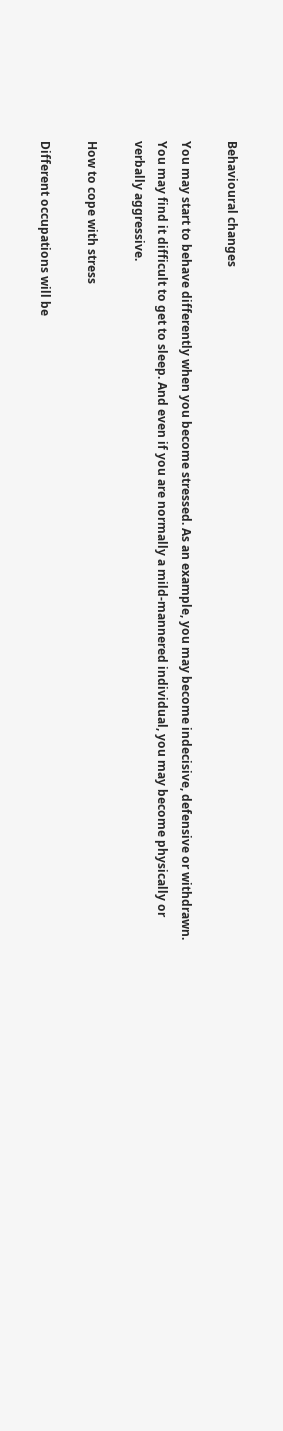Behavioural changes

You may start to behave differently when you become stressed. As an example, you may become indecisive, defensive or withdrawn. You may find it difficult to get to sleep. And even if you are normally a mild-mannered individual, you may become physically or verbally aggressive.

How to cope with stress

Different occupations will be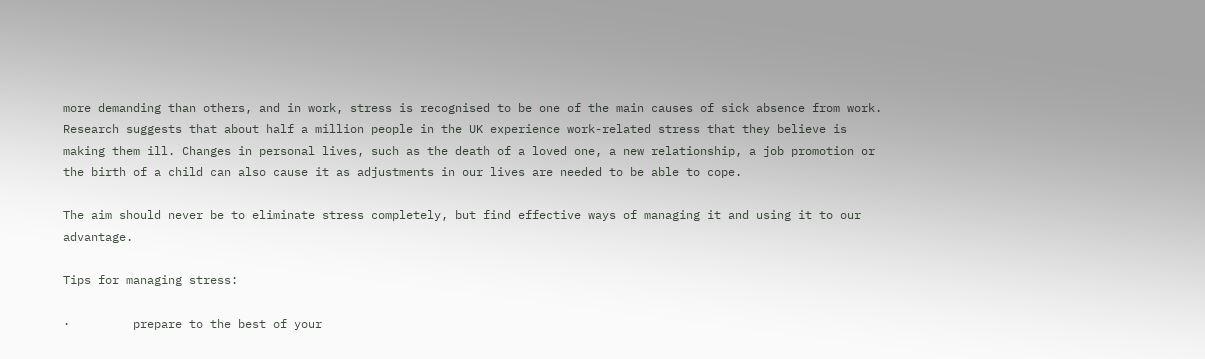more demanding than others, and in work, stress is recognised to be one of the main causes of sick absence from work. Research suggests that about half a million people in the UK experience work-related stress that they believe is making them ill. Changes in personal lives, such as the death of a loved one, a new relationship, a job promotion or the birth of a child can also cause it as adjustments in our lives are needed to be able to cope.

The aim should never be to eliminate stress completely, but find effective ways of managing it and using it to our advantage.

Tips for managing stress:

·         prepare to the best of your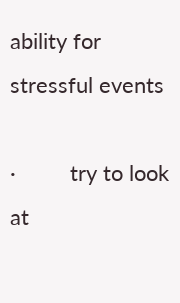ability for stressful events

·         try to look at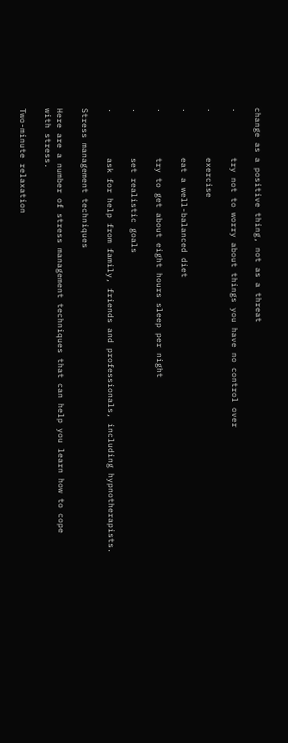change as a positive thing, not as a threat

·         try not to worry about things you have no control over

·         exercise

·         eat a well-balanced diet

·         try to get about eight hours sleep per night

·         set realistic goals

·         ask for help from family, friends and professionals, including hypnotherapists.

Stress management techniques

Here are a number of stress management techniques that can help you learn how to cope with stress.

Two-minute relaxation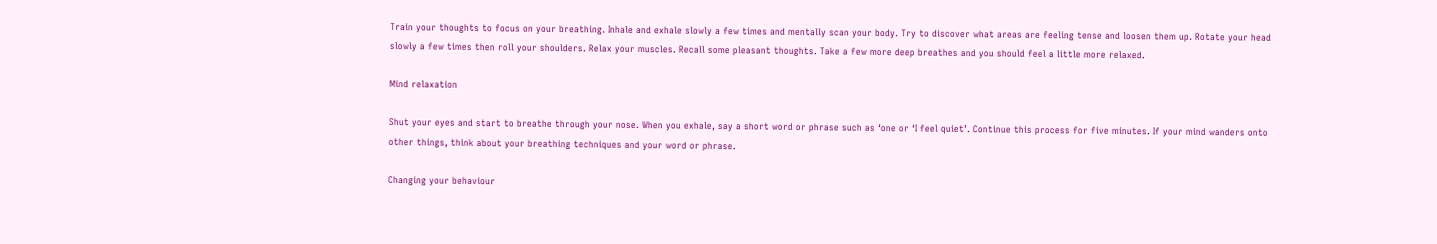Train your thoughts to focus on your breathing. Inhale and exhale slowly a few times and mentally scan your body. Try to discover what areas are feeling tense and loosen them up. Rotate your head slowly a few times then roll your shoulders. Relax your muscles. Recall some pleasant thoughts. Take a few more deep breathes and you should feel a little more relaxed.

Mind relaxation

Shut your eyes and start to breathe through your nose. When you exhale, say a short word or phrase such as ‘one or ‘I feel quiet’. Continue this process for five minutes. If your mind wanders onto other things, think about your breathing techniques and your word or phrase.

Changing your behaviour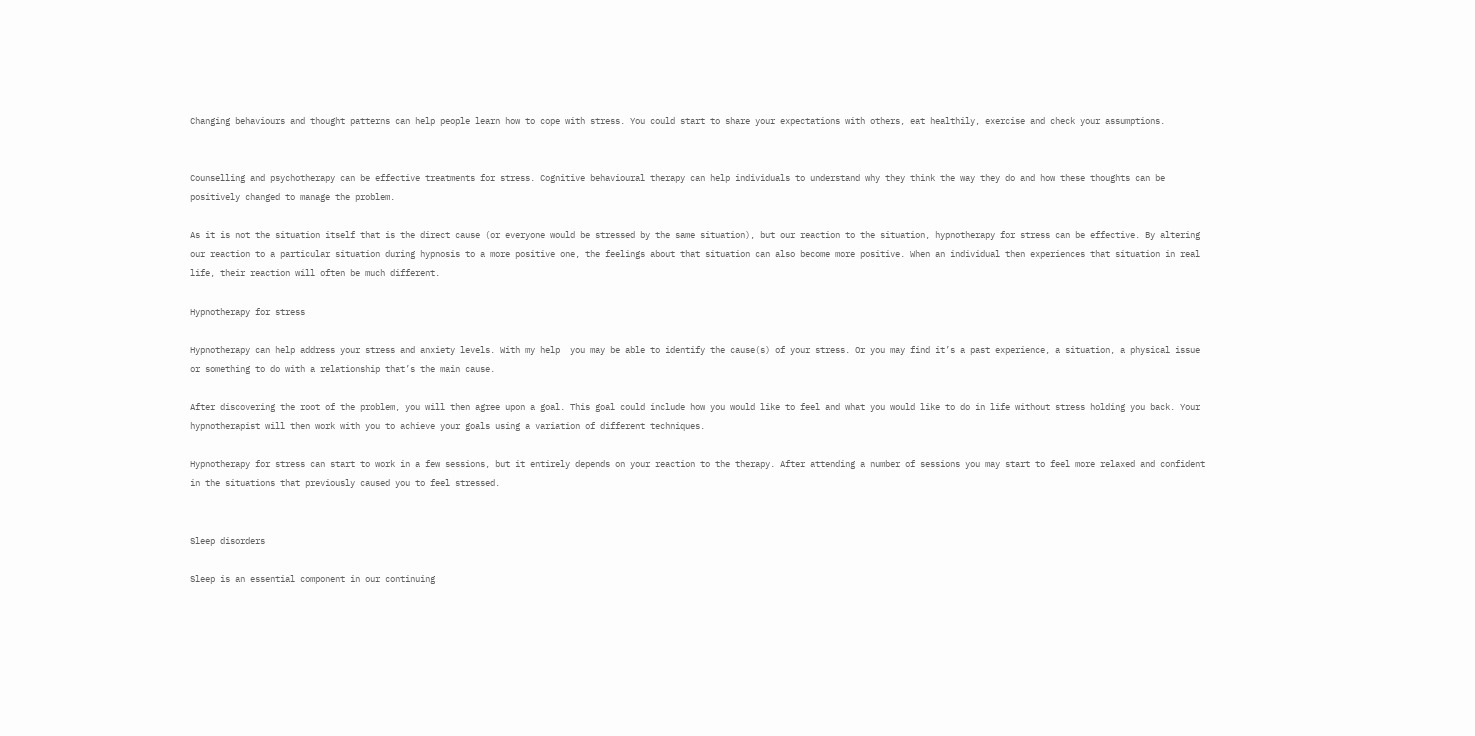Changing behaviours and thought patterns can help people learn how to cope with stress. You could start to share your expectations with others, eat healthily, exercise and check your assumptions.


Counselling and psychotherapy can be effective treatments for stress. Cognitive behavioural therapy can help individuals to understand why they think the way they do and how these thoughts can be positively changed to manage the problem.

As it is not the situation itself that is the direct cause (or everyone would be stressed by the same situation), but our reaction to the situation, hypnotherapy for stress can be effective. By altering our reaction to a particular situation during hypnosis to a more positive one, the feelings about that situation can also become more positive. When an individual then experiences that situation in real life, their reaction will often be much different.

Hypnotherapy for stress

Hypnotherapy can help address your stress and anxiety levels. With my help  you may be able to identify the cause(s) of your stress. Or you may find it’s a past experience, a situation, a physical issue or something to do with a relationship that’s the main cause.

After discovering the root of the problem, you will then agree upon a goal. This goal could include how you would like to feel and what you would like to do in life without stress holding you back. Your hypnotherapist will then work with you to achieve your goals using a variation of different techniques.

Hypnotherapy for stress can start to work in a few sessions, but it entirely depends on your reaction to the therapy. After attending a number of sessions you may start to feel more relaxed and confident in the situations that previously caused you to feel stressed.


Sleep disorders

Sleep is an essential component in our continuing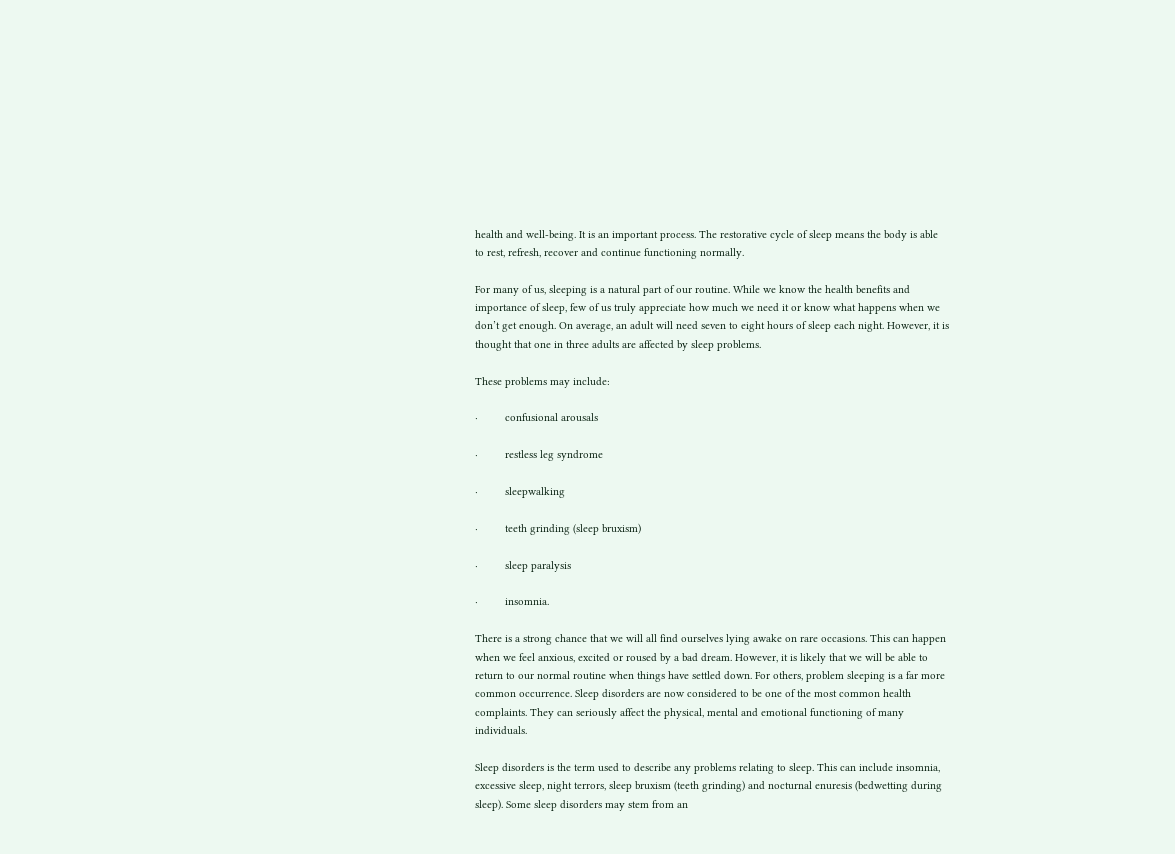health and well-being. It is an important process. The restorative cycle of sleep means the body is able to rest, refresh, recover and continue functioning normally.

For many of us, sleeping is a natural part of our routine. While we know the health benefits and importance of sleep, few of us truly appreciate how much we need it or know what happens when we don’t get enough. On average, an adult will need seven to eight hours of sleep each night. However, it is thought that one in three adults are affected by sleep problems.

These problems may include:

·         confusional arousals

·         restless leg syndrome

·         sleepwalking

·         teeth grinding (sleep bruxism)

·         sleep paralysis

·         insomnia.

There is a strong chance that we will all find ourselves lying awake on rare occasions. This can happen when we feel anxious, excited or roused by a bad dream. However, it is likely that we will be able to return to our normal routine when things have settled down. For others, problem sleeping is a far more common occurrence. Sleep disorders are now considered to be one of the most common health complaints. They can seriously affect the physical, mental and emotional functioning of many individuals.

Sleep disorders is the term used to describe any problems relating to sleep. This can include insomnia, excessive sleep, night terrors, sleep bruxism (teeth grinding) and nocturnal enuresis (bedwetting during sleep). Some sleep disorders may stem from an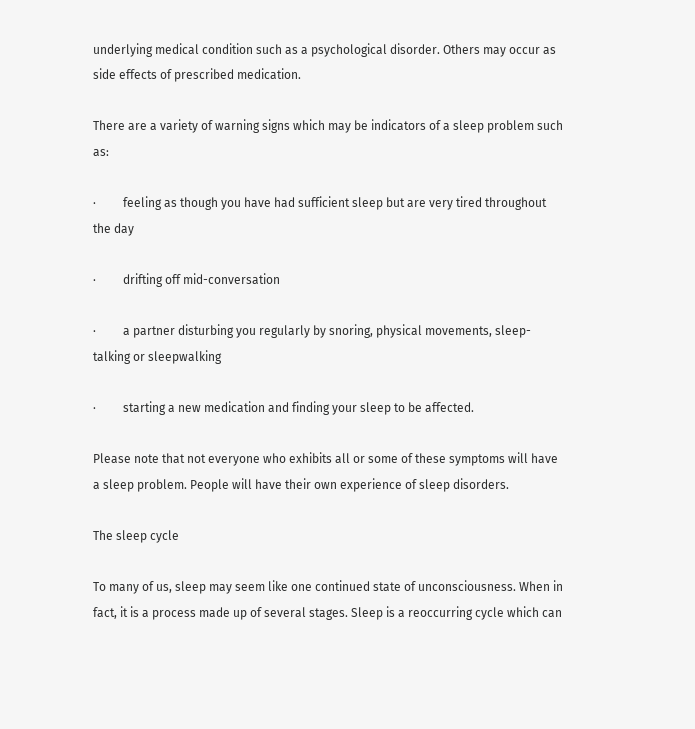underlying medical condition such as a psychological disorder. Others may occur as side effects of prescribed medication.

There are a variety of warning signs which may be indicators of a sleep problem such as:

·         feeling as though you have had sufficient sleep but are very tired throughout the day

·         drifting off mid-conversation

·         a partner disturbing you regularly by snoring, physical movements, sleep-talking or sleepwalking

·         starting a new medication and finding your sleep to be affected.

Please note that not everyone who exhibits all or some of these symptoms will have a sleep problem. People will have their own experience of sleep disorders.

The sleep cycle

To many of us, sleep may seem like one continued state of unconsciousness. When in fact, it is a process made up of several stages. Sleep is a reoccurring cycle which can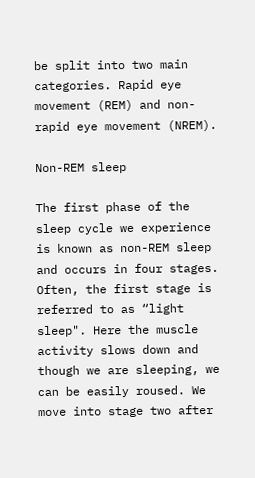be split into two main categories. Rapid eye movement (REM) and non-rapid eye movement (NREM).

Non-REM sleep

The first phase of the sleep cycle we experience is known as non-REM sleep and occurs in four stages. Often, the first stage is referred to as “light sleep". Here the muscle activity slows down and though we are sleeping, we can be easily roused. We move into stage two after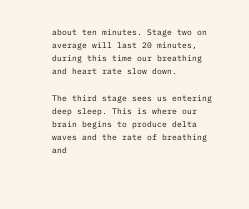about ten minutes. Stage two on average will last 20 minutes, during this time our breathing and heart rate slow down.

The third stage sees us entering deep sleep. This is where our brain begins to produce delta waves and the rate of breathing and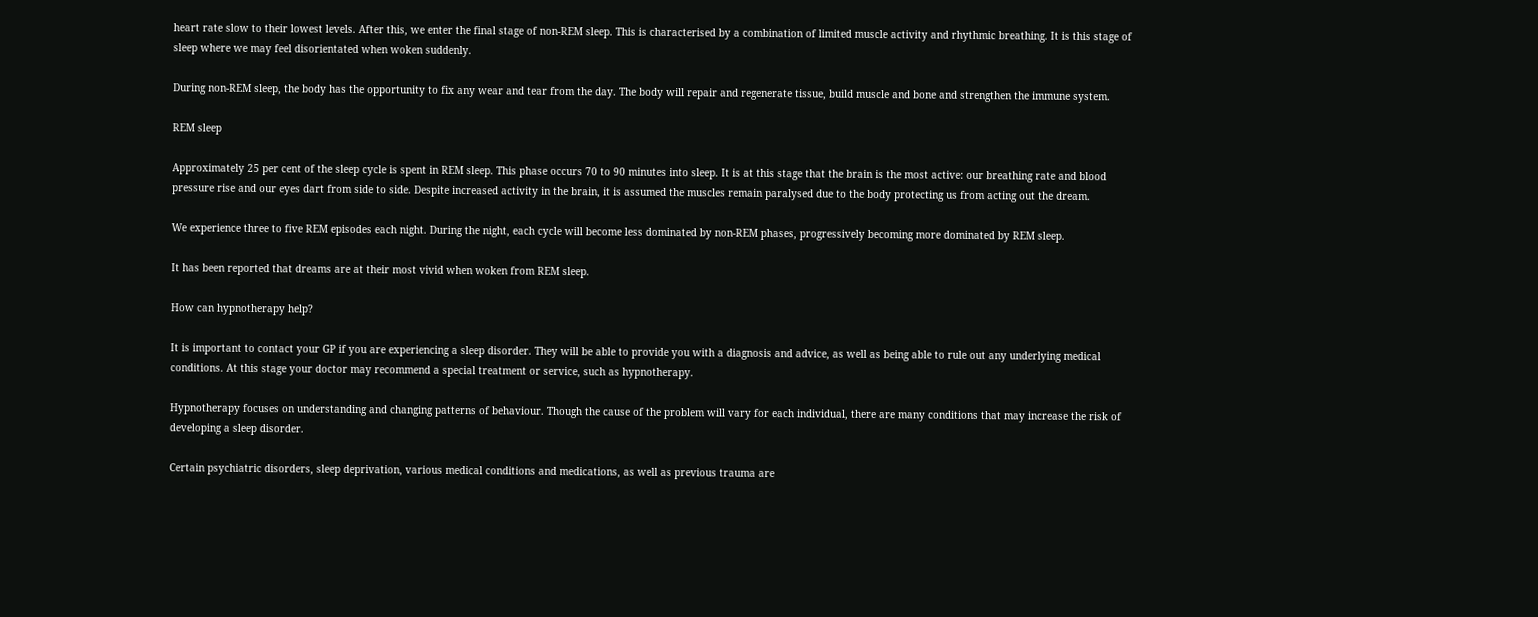heart rate slow to their lowest levels. After this, we enter the final stage of non-REM sleep. This is characterised by a combination of limited muscle activity and rhythmic breathing. It is this stage of sleep where we may feel disorientated when woken suddenly.

During non-REM sleep, the body has the opportunity to fix any wear and tear from the day. The body will repair and regenerate tissue, build muscle and bone and strengthen the immune system.

REM sleep

Approximately 25 per cent of the sleep cycle is spent in REM sleep. This phase occurs 70 to 90 minutes into sleep. It is at this stage that the brain is the most active: our breathing rate and blood pressure rise and our eyes dart from side to side. Despite increased activity in the brain, it is assumed the muscles remain paralysed due to the body protecting us from acting out the dream.

We experience three to five REM episodes each night. During the night, each cycle will become less dominated by non-REM phases, progressively becoming more dominated by REM sleep.

It has been reported that dreams are at their most vivid when woken from REM sleep.

How can hypnotherapy help?

It is important to contact your GP if you are experiencing a sleep disorder. They will be able to provide you with a diagnosis and advice, as well as being able to rule out any underlying medical conditions. At this stage your doctor may recommend a special treatment or service, such as hypnotherapy.

Hypnotherapy focuses on understanding and changing patterns of behaviour. Though the cause of the problem will vary for each individual, there are many conditions that may increase the risk of developing a sleep disorder.

Certain psychiatric disorders, sleep deprivation, various medical conditions and medications, as well as previous trauma are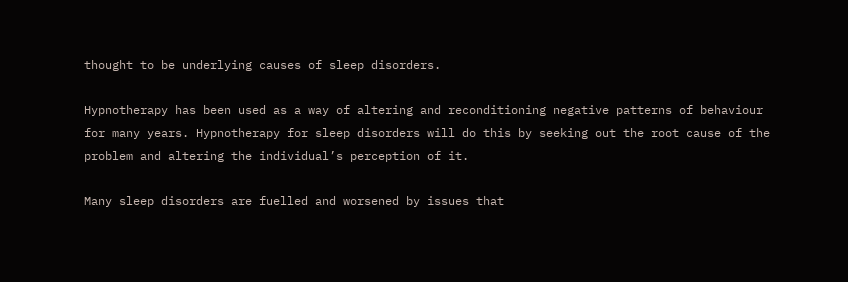thought to be underlying causes of sleep disorders.

Hypnotherapy has been used as a way of altering and reconditioning negative patterns of behaviour for many years. Hypnotherapy for sleep disorders will do this by seeking out the root cause of the problem and altering the individual’s perception of it.

Many sleep disorders are fuelled and worsened by issues that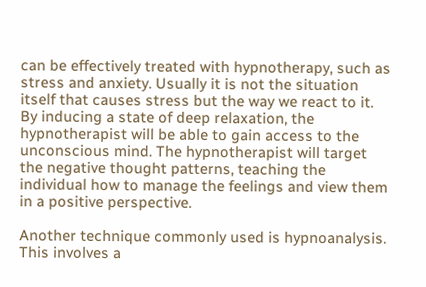can be effectively treated with hypnotherapy, such as stress and anxiety. Usually it is not the situation itself that causes stress but the way we react to it. By inducing a state of deep relaxation, the hypnotherapist will be able to gain access to the unconscious mind. The hypnotherapist will target the negative thought patterns, teaching the individual how to manage the feelings and view them in a positive perspective.

Another technique commonly used is hypnoanalysis. This involves a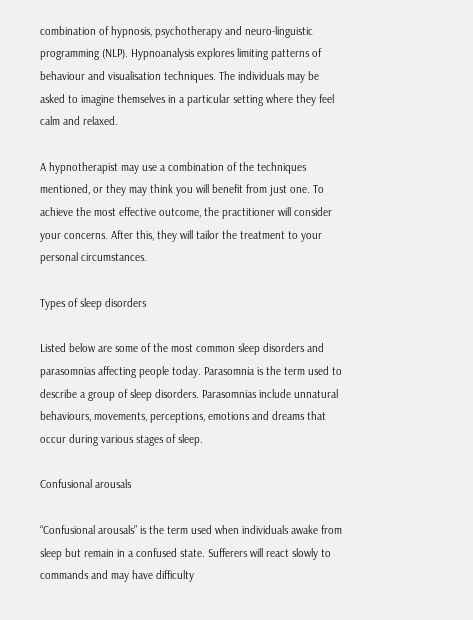combination of hypnosis, psychotherapy and neuro-linguistic programming (NLP). Hypnoanalysis explores limiting patterns of behaviour and visualisation techniques. The individuals may be asked to imagine themselves in a particular setting where they feel calm and relaxed.

A hypnotherapist may use a combination of the techniques mentioned, or they may think you will benefit from just one. To achieve the most effective outcome, the practitioner will consider your concerns. After this, they will tailor the treatment to your personal circumstances.

Types of sleep disorders

Listed below are some of the most common sleep disorders and parasomnias affecting people today. Parasomnia is the term used to describe a group of sleep disorders. Parasomnias include unnatural behaviours, movements, perceptions, emotions and dreams that occur during various stages of sleep.

Confusional arousals

“Confusional arousals” is the term used when individuals awake from sleep but remain in a confused state. Sufferers will react slowly to commands and may have difficulty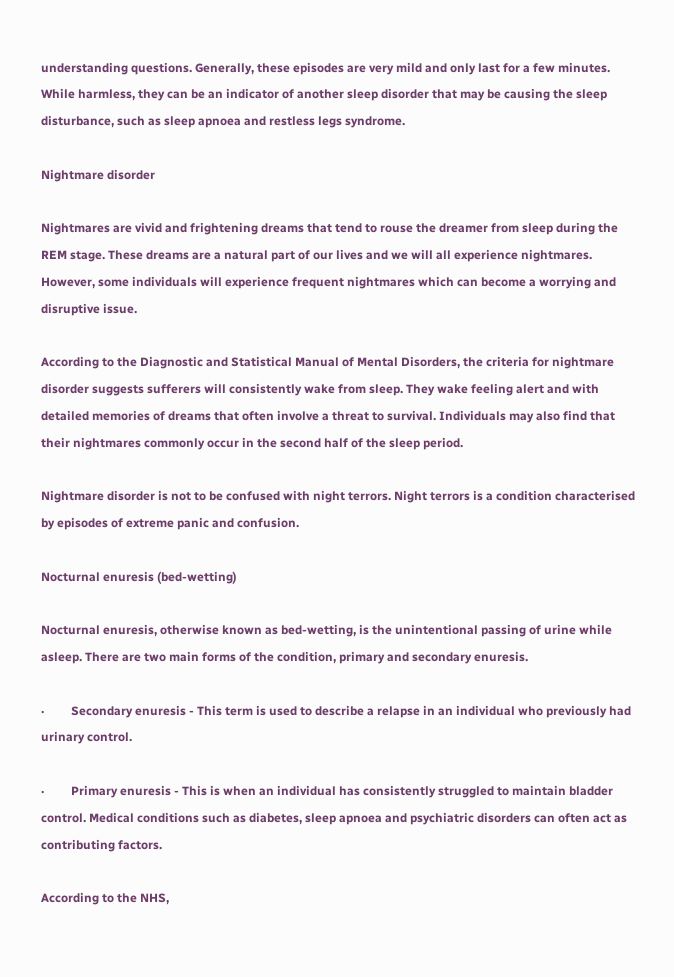understanding questions. Generally, these episodes are very mild and only last for a few minutes. While harmless, they can be an indicator of another sleep disorder that may be causing the sleep disturbance, such as sleep apnoea and restless legs syndrome.

Nightmare disorder

Nightmares are vivid and frightening dreams that tend to rouse the dreamer from sleep during the REM stage. These dreams are a natural part of our lives and we will all experience nightmares. However, some individuals will experience frequent nightmares which can become a worrying and disruptive issue.

According to the Diagnostic and Statistical Manual of Mental Disorders, the criteria for nightmare disorder suggests sufferers will consistently wake from sleep. They wake feeling alert and with detailed memories of dreams that often involve a threat to survival. Individuals may also find that their nightmares commonly occur in the second half of the sleep period.

Nightmare disorder is not to be confused with night terrors. Night terrors is a condition characterised by episodes of extreme panic and confusion.

Nocturnal enuresis (bed-wetting)

Nocturnal enuresis, otherwise known as bed-wetting, is the unintentional passing of urine while asleep. There are two main forms of the condition, primary and secondary enuresis.

·         Secondary enuresis - This term is used to describe a relapse in an individual who previously had urinary control.

·         Primary enuresis - This is when an individual has consistently struggled to maintain bladder control. Medical conditions such as diabetes, sleep apnoea and psychiatric disorders can often act as contributing factors.

According to the NHS,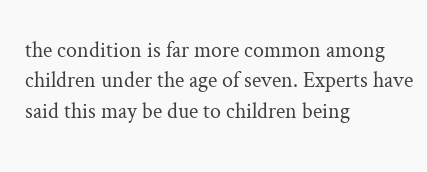the condition is far more common among children under the age of seven. Experts have said this may be due to children being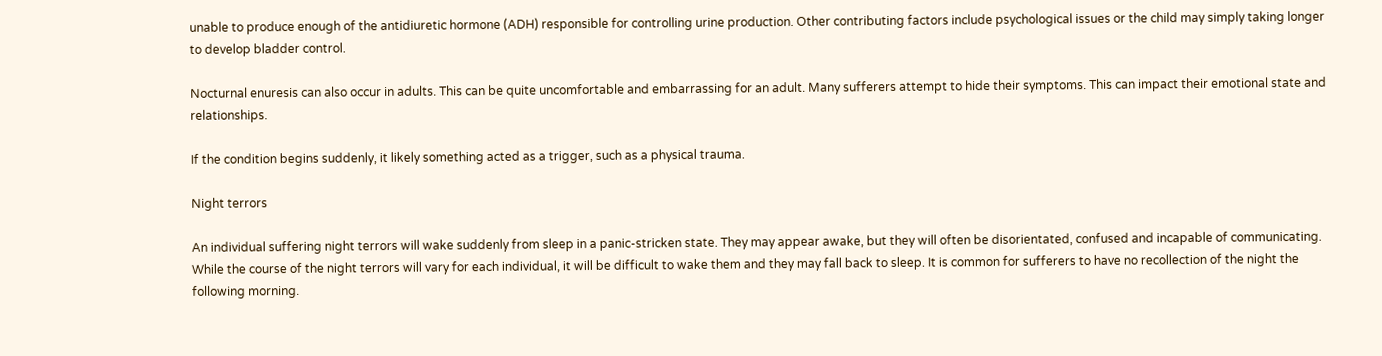unable to produce enough of the antidiuretic hormone (ADH) responsible for controlling urine production. Other contributing factors include psychological issues or the child may simply taking longer to develop bladder control.

Nocturnal enuresis can also occur in adults. This can be quite uncomfortable and embarrassing for an adult. Many sufferers attempt to hide their symptoms. This can impact their emotional state and relationships.

If the condition begins suddenly, it likely something acted as a trigger, such as a physical trauma.

Night terrors

An individual suffering night terrors will wake suddenly from sleep in a panic-stricken state. They may appear awake, but they will often be disorientated, confused and incapable of communicating. While the course of the night terrors will vary for each individual, it will be difficult to wake them and they may fall back to sleep. It is common for sufferers to have no recollection of the night the following morning.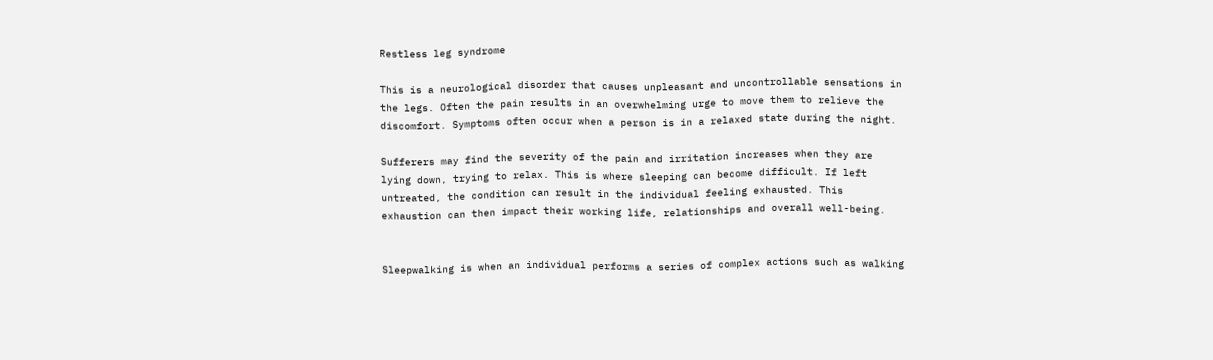Restless leg syndrome

This is a neurological disorder that causes unpleasant and uncontrollable sensations in the legs. Often the pain results in an overwhelming urge to move them to relieve the discomfort. Symptoms often occur when a person is in a relaxed state during the night.

Sufferers may find the severity of the pain and irritation increases when they are lying down, trying to relax. This is where sleeping can become difficult. If left untreated, the condition can result in the individual feeling exhausted. This exhaustion can then impact their working life, relationships and overall well-being.


Sleepwalking is when an individual performs a series of complex actions such as walking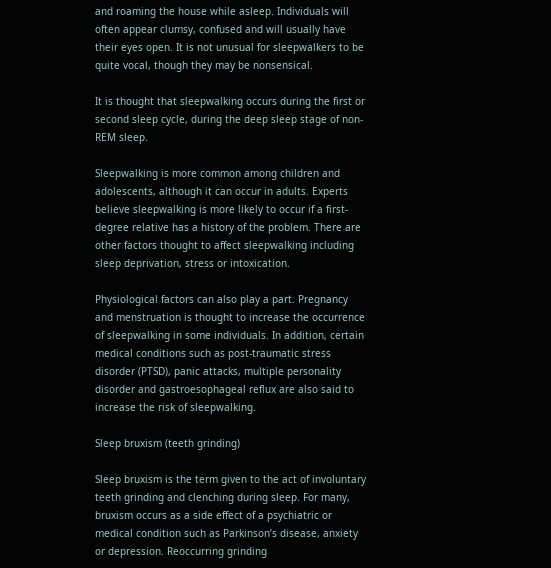and roaming the house while asleep. Individuals will often appear clumsy, confused and will usually have their eyes open. It is not unusual for sleepwalkers to be quite vocal, though they may be nonsensical.

It is thought that sleepwalking occurs during the first or second sleep cycle, during the deep sleep stage of non-REM sleep.

Sleepwalking is more common among children and adolescents, although it can occur in adults. Experts believe sleepwalking is more likely to occur if a first-degree relative has a history of the problem. There are other factors thought to affect sleepwalking including sleep deprivation, stress or intoxication.

Physiological factors can also play a part. Pregnancy and menstruation is thought to increase the occurrence of sleepwalking in some individuals. In addition, certain medical conditions such as post-traumatic stress disorder (PTSD), panic attacks, multiple personality disorder and gastroesophageal reflux are also said to increase the risk of sleepwalking.

Sleep bruxism (teeth grinding)

Sleep bruxism is the term given to the act of involuntary teeth grinding and clenching during sleep. For many, bruxism occurs as a side effect of a psychiatric or medical condition such as Parkinson’s disease, anxiety or depression. Reoccurring grinding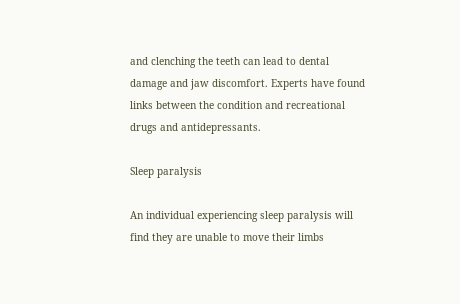and clenching the teeth can lead to dental damage and jaw discomfort. Experts have found links between the condition and recreational drugs and antidepressants.

Sleep paralysis

An individual experiencing sleep paralysis will find they are unable to move their limbs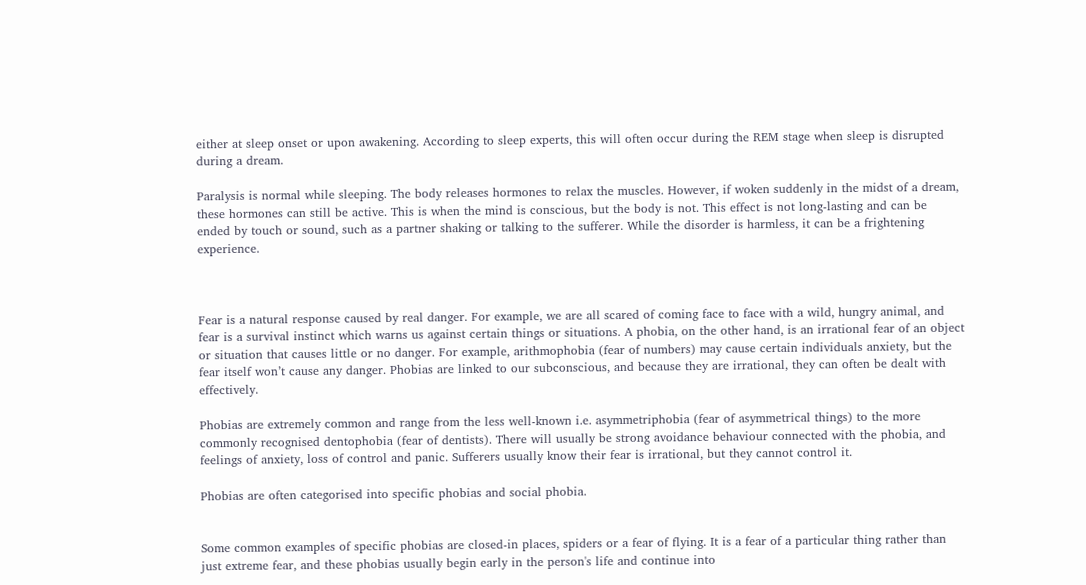either at sleep onset or upon awakening. According to sleep experts, this will often occur during the REM stage when sleep is disrupted during a dream.

Paralysis is normal while sleeping. The body releases hormones to relax the muscles. However, if woken suddenly in the midst of a dream, these hormones can still be active. This is when the mind is conscious, but the body is not. This effect is not long-lasting and can be ended by touch or sound, such as a partner shaking or talking to the sufferer. While the disorder is harmless, it can be a frightening experience.



Fear is a natural response caused by real danger. For example, we are all scared of coming face to face with a wild, hungry animal, and fear is a survival instinct which warns us against certain things or situations. A phobia, on the other hand, is an irrational fear of an object or situation that causes little or no danger. For example, arithmophobia (fear of numbers) may cause certain individuals anxiety, but the fear itself won’t cause any danger. Phobias are linked to our subconscious, and because they are irrational, they can often be dealt with effectively.

Phobias are extremely common and range from the less well-known i.e. asymmetriphobia (fear of asymmetrical things) to the more commonly recognised dentophobia (fear of dentists). There will usually be strong avoidance behaviour connected with the phobia, and feelings of anxiety, loss of control and panic. Sufferers usually know their fear is irrational, but they cannot control it.

Phobias are often categorised into specific phobias and social phobia.


Some common examples of specific phobias are closed-in places, spiders or a fear of flying. It is a fear of a particular thing rather than just extreme fear, and these phobias usually begin early in the person's life and continue into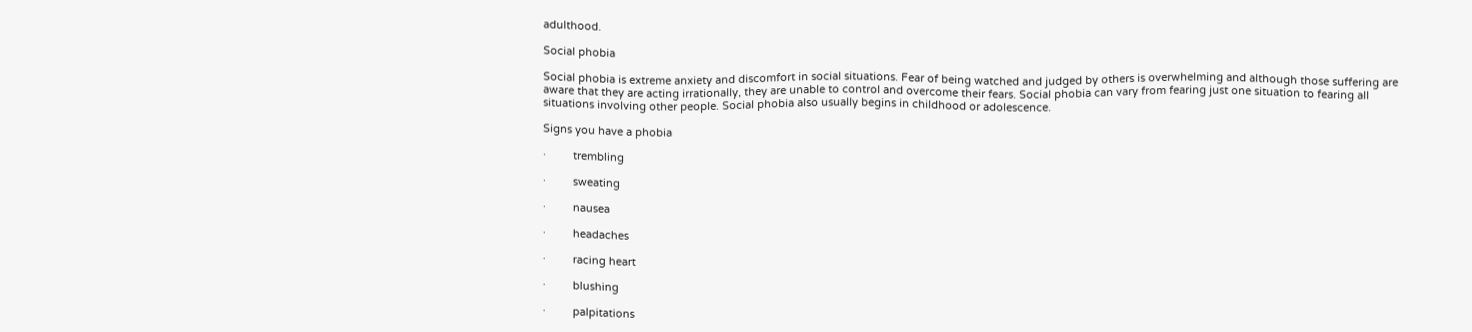adulthood.

Social phobia

Social phobia is extreme anxiety and discomfort in social situations. Fear of being watched and judged by others is overwhelming and although those suffering are aware that they are acting irrationally, they are unable to control and overcome their fears. Social phobia can vary from fearing just one situation to fearing all situations involving other people. Social phobia also usually begins in childhood or adolescence.

Signs you have a phobia

·         trembling

·         sweating

·         nausea

·         headaches

·         racing heart

·         blushing

·         palpitations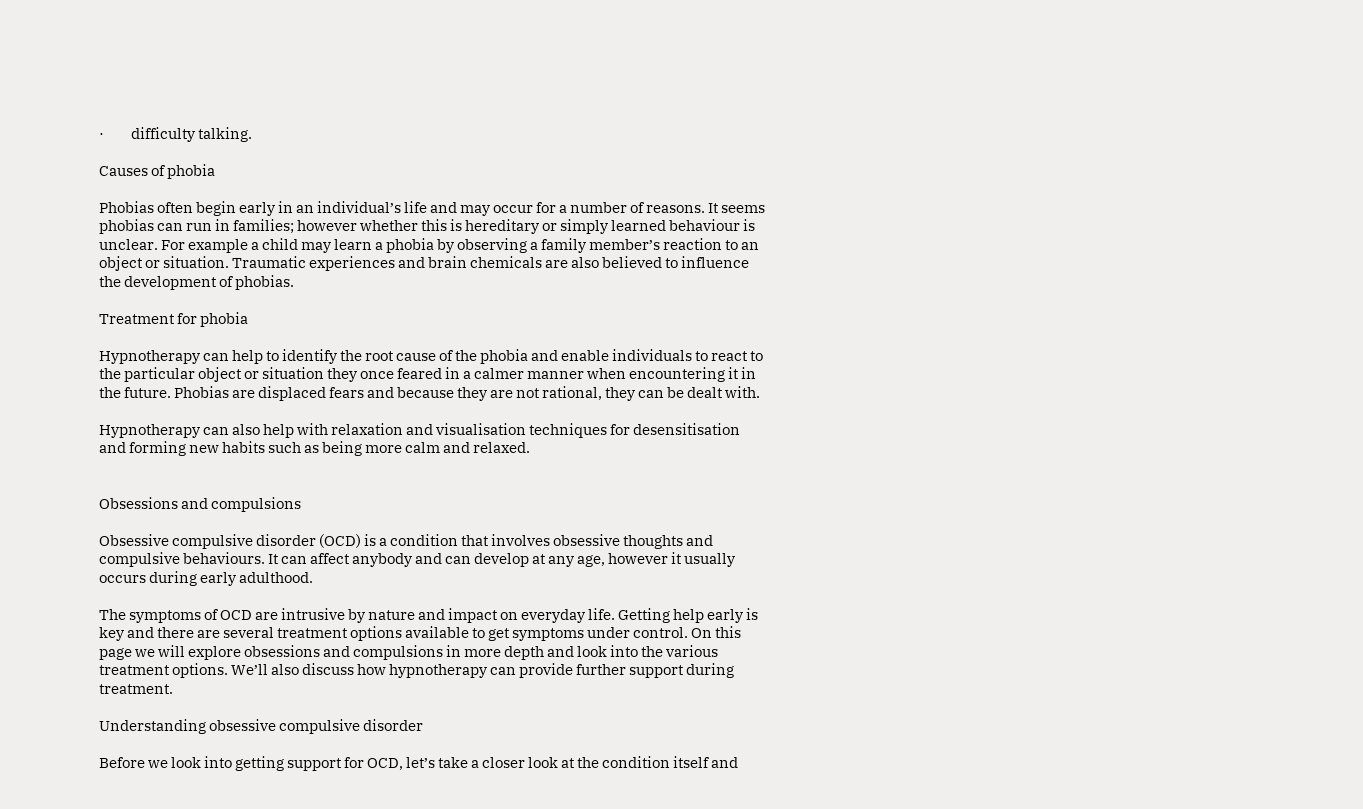·         difficulty talking.

Causes of phobia

Phobias often begin early in an individual’s life and may occur for a number of reasons. It seems phobias can run in families; however whether this is hereditary or simply learned behaviour is unclear. For example a child may learn a phobia by observing a family member’s reaction to an object or situation. Traumatic experiences and brain chemicals are also believed to influence the development of phobias.

Treatment for phobia

Hypnotherapy can help to identify the root cause of the phobia and enable individuals to react to the particular object or situation they once feared in a calmer manner when encountering it in the future. Phobias are displaced fears and because they are not rational, they can be dealt with.

Hypnotherapy can also help with relaxation and visualisation techniques for desensitisation and forming new habits such as being more calm and relaxed.


Obsessions and compulsions

Obsessive compulsive disorder (OCD) is a condition that involves obsessive thoughts and compulsive behaviours. It can affect anybody and can develop at any age, however it usually occurs during early adulthood.

The symptoms of OCD are intrusive by nature and impact on everyday life. Getting help early is key and there are several treatment options available to get symptoms under control. On this page we will explore obsessions and compulsions in more depth and look into the various treatment options. We’ll also discuss how hypnotherapy can provide further support during treatment.

Understanding obsessive compulsive disorder

Before we look into getting support for OCD, let’s take a closer look at the condition itself and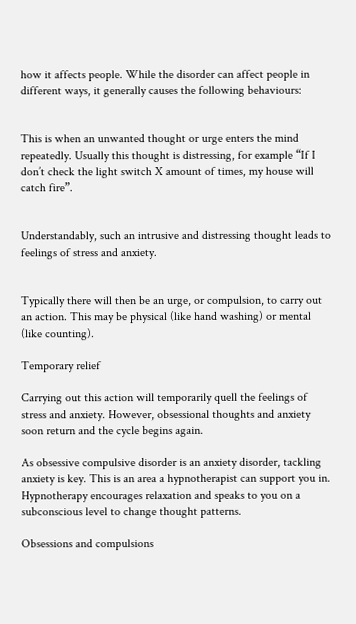how it affects people. While the disorder can affect people in different ways, it generally causes the following behaviours:


This is when an unwanted thought or urge enters the mind repeatedly. Usually this thought is distressing, for example “If I don’t check the light switch X amount of times, my house will catch fire”.


Understandably, such an intrusive and distressing thought leads to feelings of stress and anxiety.


Typically there will then be an urge, or compulsion, to carry out an action. This may be physical (like hand washing) or mental (like counting).

Temporary relief

Carrying out this action will temporarily quell the feelings of stress and anxiety. However, obsessional thoughts and anxiety soon return and the cycle begins again.

As obsessive compulsive disorder is an anxiety disorder, tackling anxiety is key. This is an area a hypnotherapist can support you in. Hypnotherapy encourages relaxation and speaks to you on a subconscious level to change thought patterns.

Obsessions and compulsions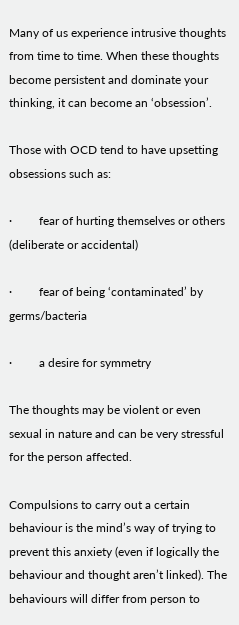Many of us experience intrusive thoughts from time to time. When these thoughts become persistent and dominate your thinking, it can become an ‘obsession’.

Those with OCD tend to have upsetting obsessions such as:

·         fear of hurting themselves or others (deliberate or accidental)

·         fear of being ‘contaminated’ by germs/bacteria

·         a desire for symmetry

The thoughts may be violent or even sexual in nature and can be very stressful for the person affected.

Compulsions to carry out a certain behaviour is the mind’s way of trying to prevent this anxiety (even if logically the behaviour and thought aren’t linked). The behaviours will differ from person to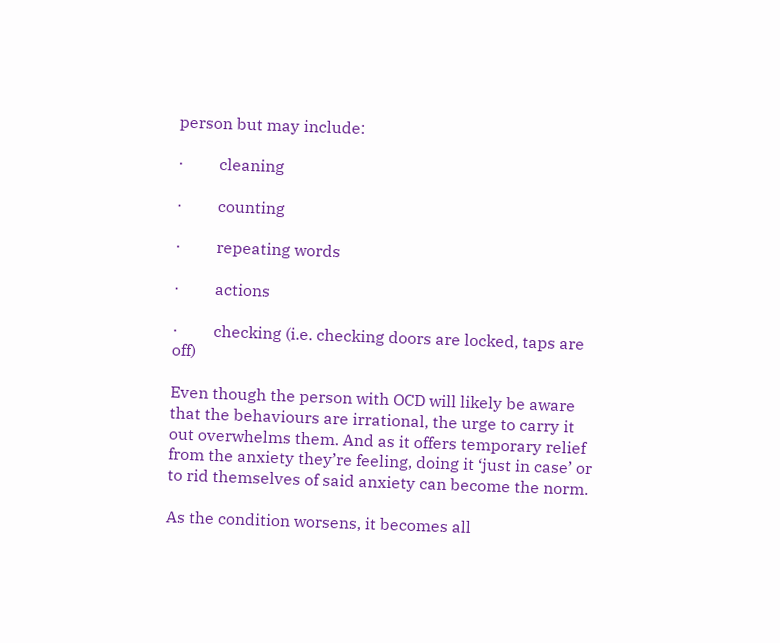person but may include:

·         cleaning

·         counting

·         repeating words

·         actions

·         checking (i.e. checking doors are locked, taps are off)

Even though the person with OCD will likely be aware that the behaviours are irrational, the urge to carry it out overwhelms them. And as it offers temporary relief from the anxiety they’re feeling, doing it ‘just in case’ or to rid themselves of said anxiety can become the norm.

As the condition worsens, it becomes all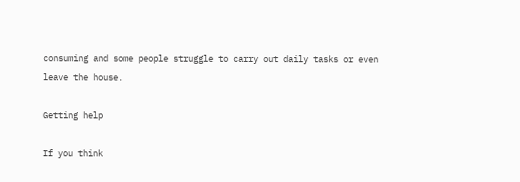consuming and some people struggle to carry out daily tasks or even leave the house.

Getting help

If you think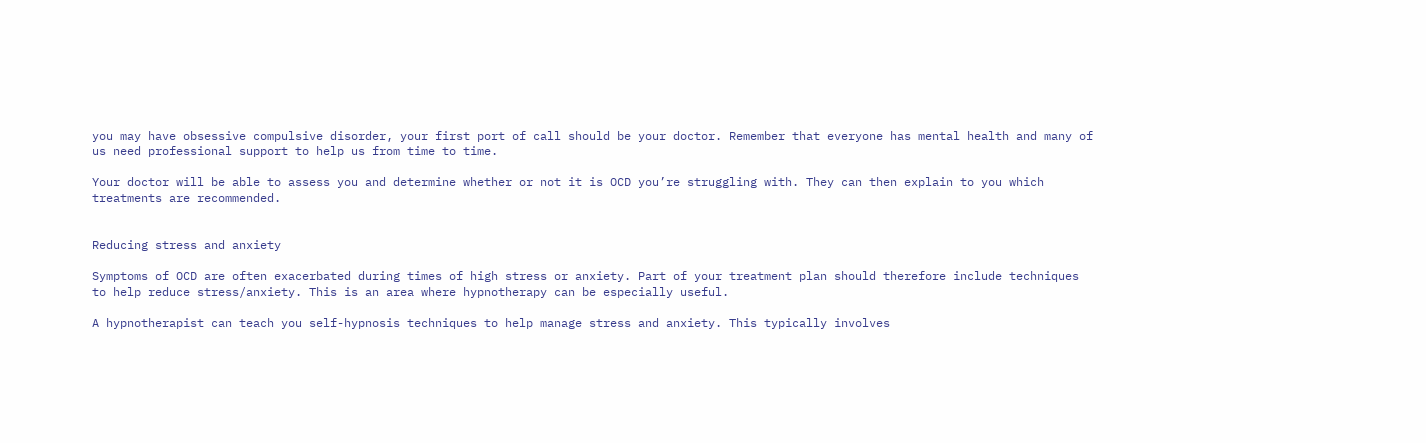you may have obsessive compulsive disorder, your first port of call should be your doctor. Remember that everyone has mental health and many of us need professional support to help us from time to time.

Your doctor will be able to assess you and determine whether or not it is OCD you’re struggling with. They can then explain to you which treatments are recommended.


Reducing stress and anxiety

Symptoms of OCD are often exacerbated during times of high stress or anxiety. Part of your treatment plan should therefore include techniques to help reduce stress/anxiety. This is an area where hypnotherapy can be especially useful.

A hypnotherapist can teach you self-hypnosis techniques to help manage stress and anxiety. This typically involves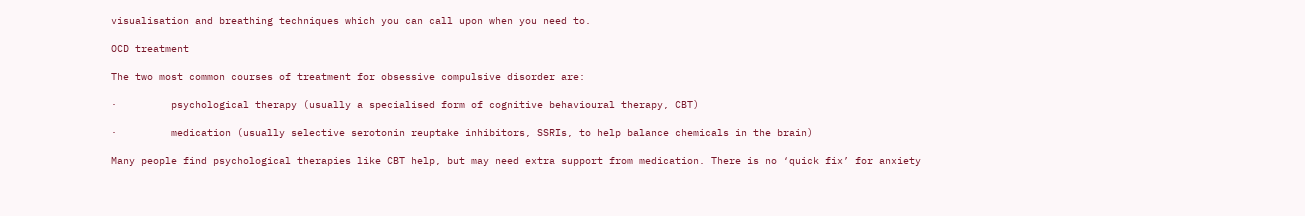visualisation and breathing techniques which you can call upon when you need to.

OCD treatment

The two most common courses of treatment for obsessive compulsive disorder are:

·         psychological therapy (usually a specialised form of cognitive behavioural therapy, CBT)

·         medication (usually selective serotonin reuptake inhibitors, SSRIs, to help balance chemicals in the brain)

Many people find psychological therapies like CBT help, but may need extra support from medication. There is no ‘quick fix’ for anxiety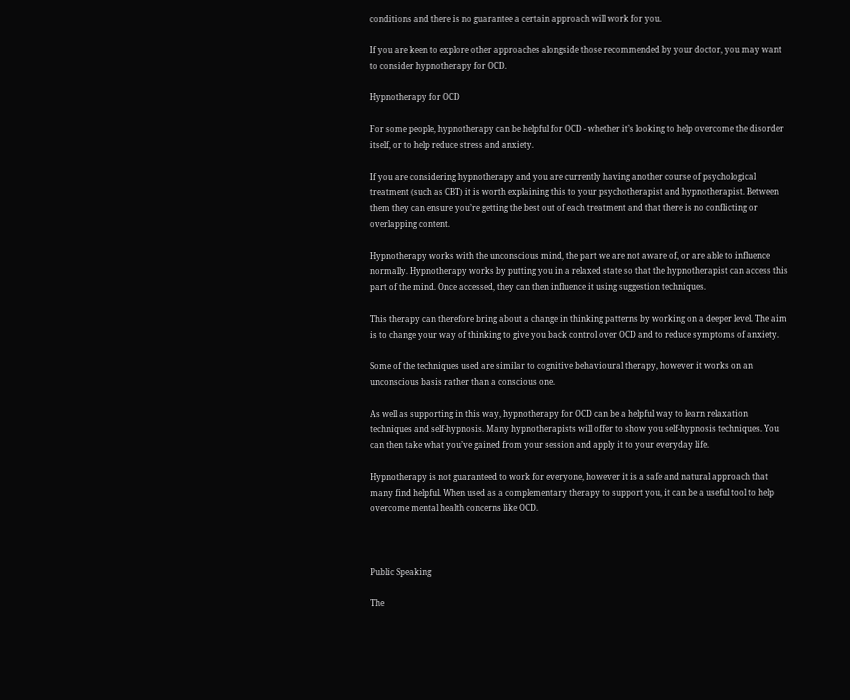conditions and there is no guarantee a certain approach will work for you.

If you are keen to explore other approaches alongside those recommended by your doctor, you may want to consider hypnotherapy for OCD.

Hypnotherapy for OCD

For some people, hypnotherapy can be helpful for OCD - whether it’s looking to help overcome the disorder itself, or to help reduce stress and anxiety.

If you are considering hypnotherapy and you are currently having another course of psychological treatment (such as CBT) it is worth explaining this to your psychotherapist and hypnotherapist. Between them they can ensure you’re getting the best out of each treatment and that there is no conflicting or overlapping content.

Hypnotherapy works with the unconscious mind, the part we are not aware of, or are able to influence normally. Hypnotherapy works by putting you in a relaxed state so that the hypnotherapist can access this part of the mind. Once accessed, they can then influence it using suggestion techniques.

This therapy can therefore bring about a change in thinking patterns by working on a deeper level. The aim is to change your way of thinking to give you back control over OCD and to reduce symptoms of anxiety.

Some of the techniques used are similar to cognitive behavioural therapy, however it works on an unconscious basis rather than a conscious one.

As well as supporting in this way, hypnotherapy for OCD can be a helpful way to learn relaxation techniques and self-hypnosis. Many hypnotherapists will offer to show you self-hypnosis techniques. You can then take what you’ve gained from your session and apply it to your everyday life.

Hypnotherapy is not guaranteed to work for everyone, however it is a safe and natural approach that many find helpful. When used as a complementary therapy to support you, it can be a useful tool to help overcome mental health concerns like OCD.



Public Speaking

The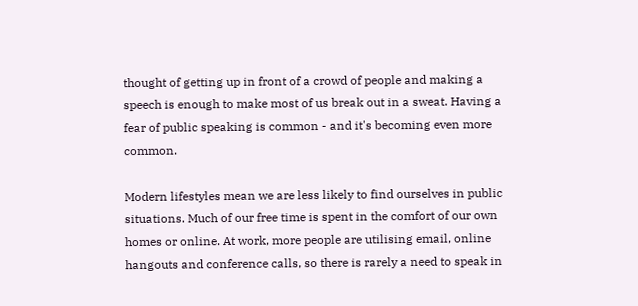thought of getting up in front of a crowd of people and making a speech is enough to make most of us break out in a sweat. Having a fear of public speaking is common - and it's becoming even more common.

Modern lifestyles mean we are less likely to find ourselves in public situations. Much of our free time is spent in the comfort of our own homes or online. At work, more people are utilising email, online hangouts and conference calls, so there is rarely a need to speak in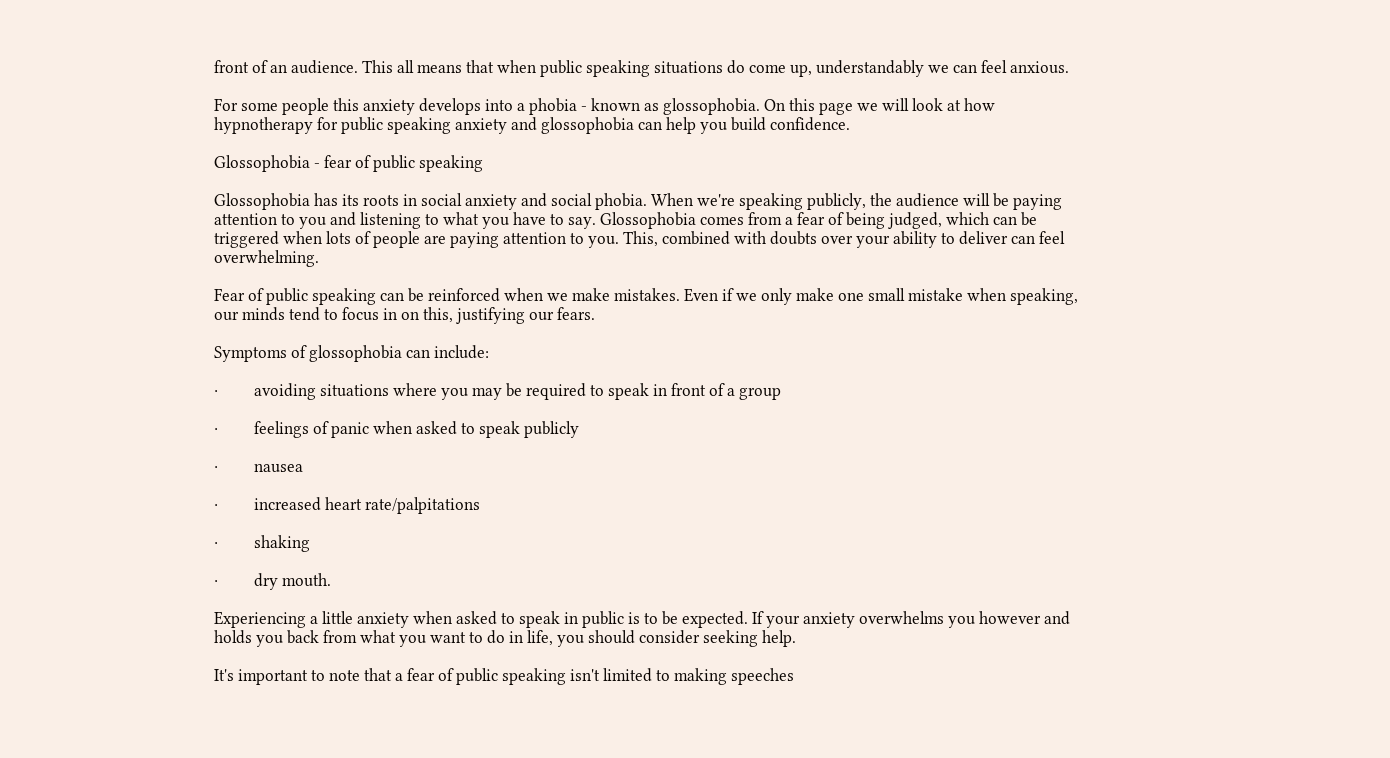front of an audience. This all means that when public speaking situations do come up, understandably we can feel anxious.

For some people this anxiety develops into a phobia - known as glossophobia. On this page we will look at how hypnotherapy for public speaking anxiety and glossophobia can help you build confidence.

Glossophobia - fear of public speaking

Glossophobia has its roots in social anxiety and social phobia. When we're speaking publicly, the audience will be paying attention to you and listening to what you have to say. Glossophobia comes from a fear of being judged, which can be triggered when lots of people are paying attention to you. This, combined with doubts over your ability to deliver can feel overwhelming.

Fear of public speaking can be reinforced when we make mistakes. Even if we only make one small mistake when speaking, our minds tend to focus in on this, justifying our fears.

Symptoms of glossophobia can include:

·         avoiding situations where you may be required to speak in front of a group

·         feelings of panic when asked to speak publicly

·         nausea

·         increased heart rate/palpitations

·         shaking

·         dry mouth.

Experiencing a little anxiety when asked to speak in public is to be expected. If your anxiety overwhelms you however and holds you back from what you want to do in life, you should consider seeking help.

It's important to note that a fear of public speaking isn't limited to making speeches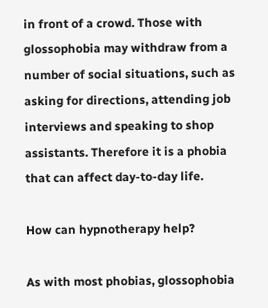in front of a crowd. Those with glossophobia may withdraw from a number of social situations, such as asking for directions, attending job interviews and speaking to shop assistants. Therefore it is a phobia that can affect day-to-day life.

How can hypnotherapy help?

As with most phobias, glossophobia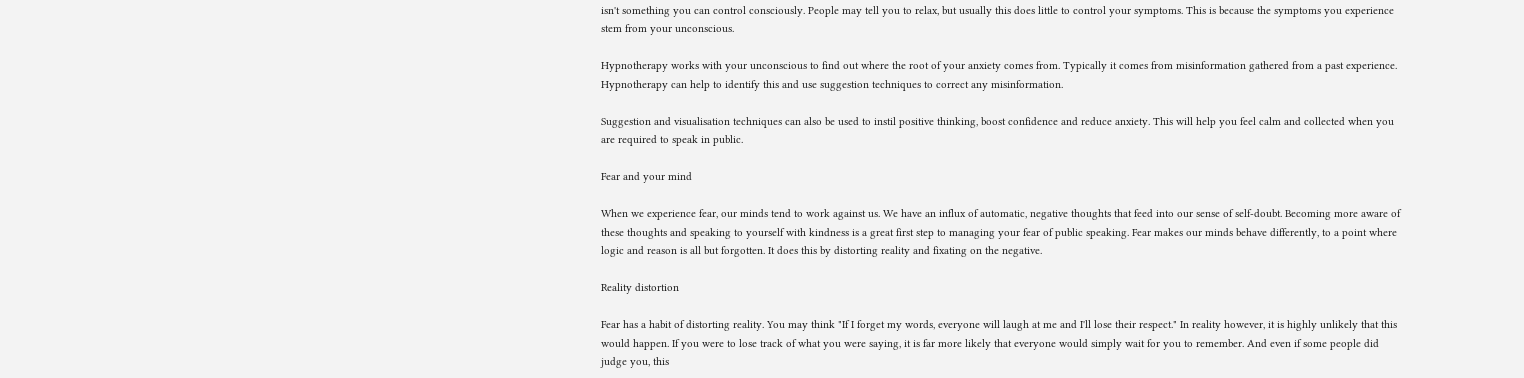isn't something you can control consciously. People may tell you to relax, but usually this does little to control your symptoms. This is because the symptoms you experience stem from your unconscious.

Hypnotherapy works with your unconscious to find out where the root of your anxiety comes from. Typically it comes from misinformation gathered from a past experience. Hypnotherapy can help to identify this and use suggestion techniques to correct any misinformation.

Suggestion and visualisation techniques can also be used to instil positive thinking, boost confidence and reduce anxiety. This will help you feel calm and collected when you are required to speak in public.

Fear and your mind

When we experience fear, our minds tend to work against us. We have an influx of automatic, negative thoughts that feed into our sense of self-doubt. Becoming more aware of these thoughts and speaking to yourself with kindness is a great first step to managing your fear of public speaking. Fear makes our minds behave differently, to a point where logic and reason is all but forgotten. It does this by distorting reality and fixating on the negative.

Reality distortion

Fear has a habit of distorting reality. You may think "If I forget my words, everyone will laugh at me and I'll lose their respect." In reality however, it is highly unlikely that this would happen. If you were to lose track of what you were saying, it is far more likely that everyone would simply wait for you to remember. And even if some people did judge you, this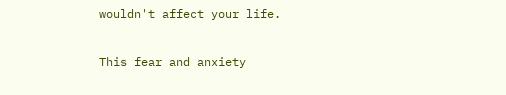wouldn't affect your life.

This fear and anxiety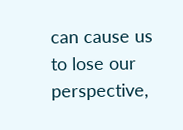can cause us to lose our perspective,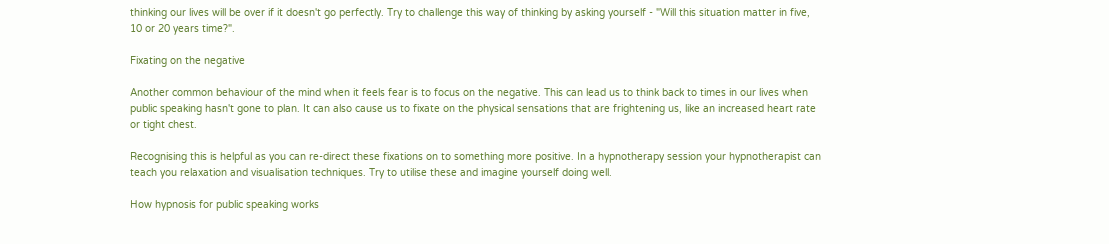thinking our lives will be over if it doesn't go perfectly. Try to challenge this way of thinking by asking yourself - "Will this situation matter in five, 10 or 20 years time?".

Fixating on the negative

Another common behaviour of the mind when it feels fear is to focus on the negative. This can lead us to think back to times in our lives when public speaking hasn't gone to plan. It can also cause us to fixate on the physical sensations that are frightening us, like an increased heart rate or tight chest.

Recognising this is helpful as you can re-direct these fixations on to something more positive. In a hypnotherapy session your hypnotherapist can teach you relaxation and visualisation techniques. Try to utilise these and imagine yourself doing well.

How hypnosis for public speaking works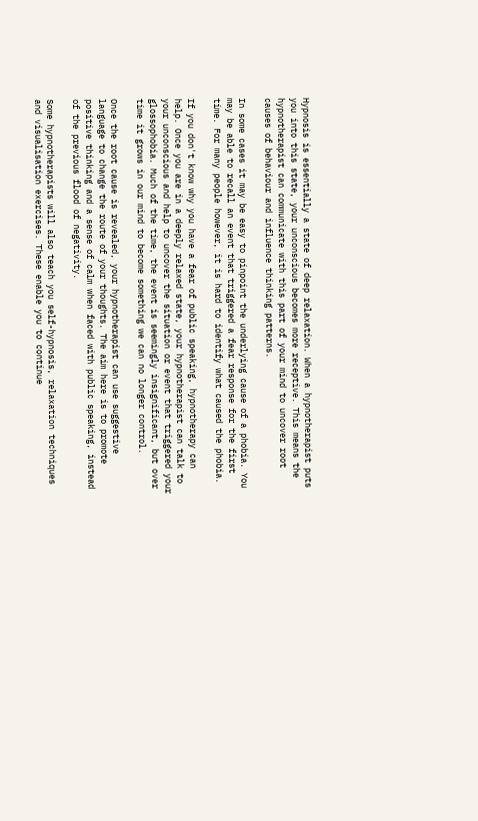Hypnosis is essentially a state of deep relaxation. When a hypnotherapist puts you into this state, your unconscious becomes more receptive. This means the hypnotherapist can communicate with this part of your mind to uncover root causes of behaviour and influence thinking patterns.

In some cases it may be easy to pinpoint the underlying cause of a phobia. You may be able to recall an event that triggered a fear response for the first time. For many people however, it is hard to identify what caused the phobia.

If you don't know why you have a fear of public speaking, hypnotherapy can help. Once you are in a deeply relaxed state, your hypnotherapist can talk to your unconscious and help to uncover the situation or event that triggered your glossophobia. Much of the time, the event is seemingly insignificant, but over time it grows in our mind to become something we can no longer control.

Once the root cause is revealed, your hypnotherapist can use suggestive language to change the route of your thoughts. The aim here is to promote positive thinking and a sense of calm when faced with public speaking, instead of the previous flood of negativity.

Some hypnotherapists will also teach you self-hypnosis, relaxation techniques and visualisation exercises. These enable you to continue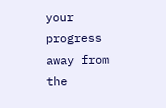your progress away from the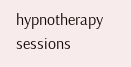hypnotherapy sessions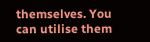themselves. You can utilise them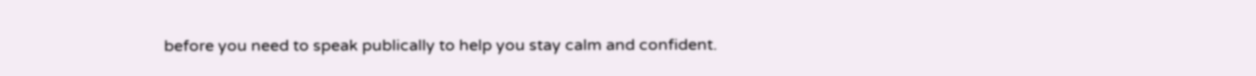before you need to speak publically to help you stay calm and confident.